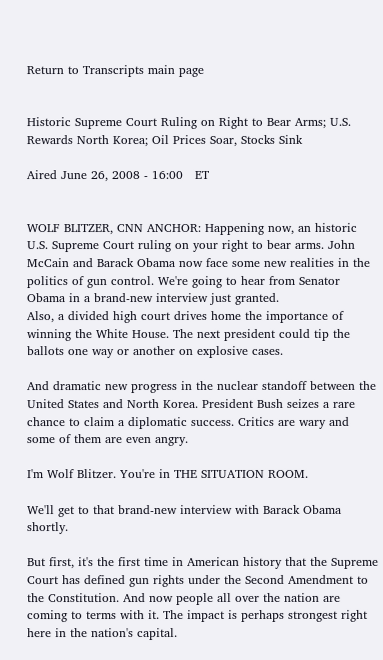Return to Transcripts main page


Historic Supreme Court Ruling on Right to Bear Arms; U.S. Rewards North Korea; Oil Prices Soar, Stocks Sink

Aired June 26, 2008 - 16:00   ET


WOLF BLITZER, CNN ANCHOR: Happening now, an historic U.S. Supreme Court ruling on your right to bear arms. John McCain and Barack Obama now face some new realities in the politics of gun control. We're going to hear from Senator Obama in a brand-new interview just granted.
Also, a divided high court drives home the importance of winning the White House. The next president could tip the ballots one way or another on explosive cases.

And dramatic new progress in the nuclear standoff between the United States and North Korea. President Bush seizes a rare chance to claim a diplomatic success. Critics are wary and some of them are even angry.

I'm Wolf Blitzer. You're in THE SITUATION ROOM.

We'll get to that brand-new interview with Barack Obama shortly.

But first, it's the first time in American history that the Supreme Court has defined gun rights under the Second Amendment to the Constitution. And now people all over the nation are coming to terms with it. The impact is perhaps strongest right here in the nation's capital.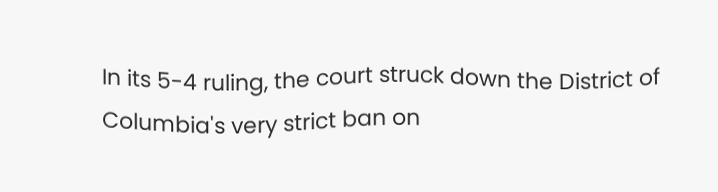In its 5-4 ruling, the court struck down the District of Columbia's very strict ban on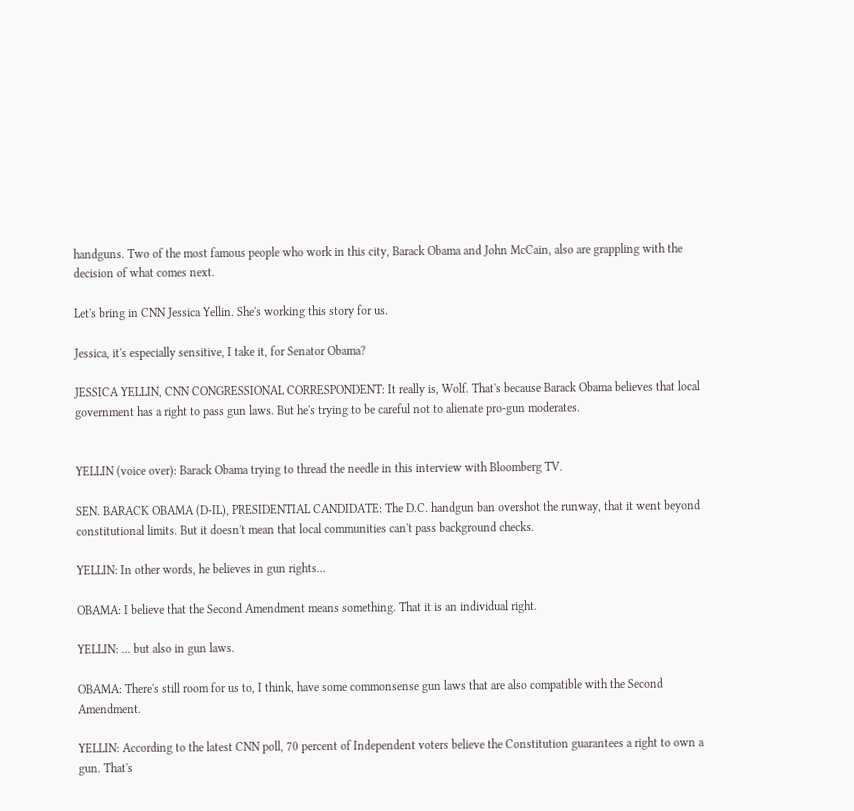handguns. Two of the most famous people who work in this city, Barack Obama and John McCain, also are grappling with the decision of what comes next.

Let's bring in CNN Jessica Yellin. She's working this story for us.

Jessica, it's especially sensitive, I take it, for Senator Obama?

JESSICA YELLIN, CNN CONGRESSIONAL CORRESPONDENT: It really is, Wolf. That's because Barack Obama believes that local government has a right to pass gun laws. But he's trying to be careful not to alienate pro-gun moderates.


YELLIN (voice over): Barack Obama trying to thread the needle in this interview with Bloomberg TV.

SEN. BARACK OBAMA (D-IL), PRESIDENTIAL CANDIDATE: The D.C. handgun ban overshot the runway, that it went beyond constitutional limits. But it doesn't mean that local communities can't pass background checks.

YELLIN: In other words, he believes in gun rights...

OBAMA: I believe that the Second Amendment means something. That it is an individual right.

YELLIN: ... but also in gun laws.

OBAMA: There's still room for us to, I think, have some commonsense gun laws that are also compatible with the Second Amendment.

YELLIN: According to the latest CNN poll, 70 percent of Independent voters believe the Constitution guarantees a right to own a gun. That's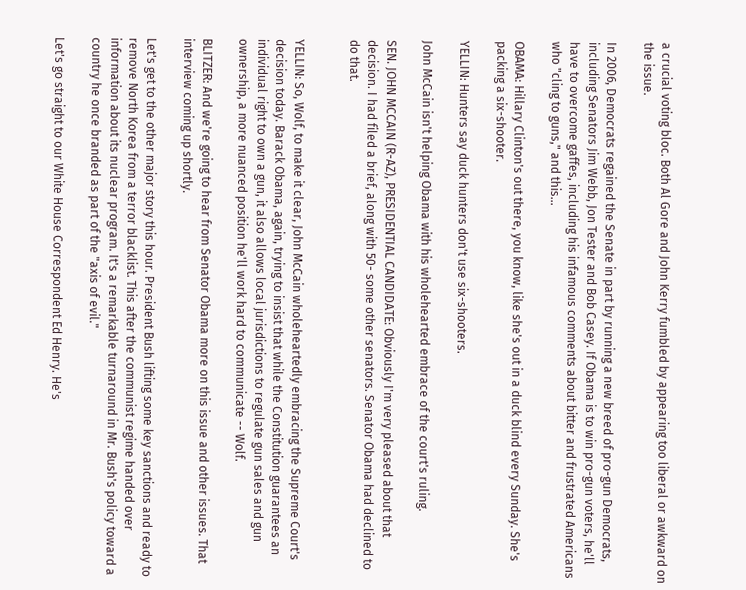a crucial voting bloc. Both Al Gore and John Kerry fumbled by appearing too liberal or awkward on the issue.

In 2006, Democrats regained the Senate in part by running a new breed of pro-gun Democrats, including Senators Jim Webb, Jon Tester and Bob Casey. If Obama is to win pro-gun voters, he'll have to overcome gaffes, including his infamous comments about bitter and frustrated Americans who "cling to guns," and this...

OBAMA: Hillary Clinton's out there, you know, like she's out in a duck blind every Sunday. She's packing a six-shooter.

YELLIN: Hunters say duck hunters don't use six-shooters.

John McCain isn't helping Obama with his wholehearted embrace of the court's ruling.

SEN. JOHN MCCAIN (R-AZ), PRESIDENTIAL CANDIDATE: Obviously I'm very pleased about that decision. I had filed a brief, along with 50- some other senators. Senator Obama had declined to do that.


YELLIN: So, Wolf, to make it clear, John McCain wholeheartedly embracing the Supreme Court's decision today. Barack Obama, again, trying to insist that while the Constitution guarantees an individual right to own a gun, it also allows local jurisdictions to regulate gun sales and gun ownership, a more nuanced position he'll work hard to communicate -- Wolf.

BLITZER: And we're going to hear from Senator Obama more on this issue and other issues. That interview coming up shortly.

Let's get to the other major story this hour. President Bush lifting some key sanctions and ready to remove North Korea from a terror blacklist. This after the communist regime handed over information about its nuclear program. It's a remarkable turnaround in Mr. Bush's policy toward a country he once branded as part of the "axis of evil."

Let's go straight to our White House Correspondent Ed Henry. He's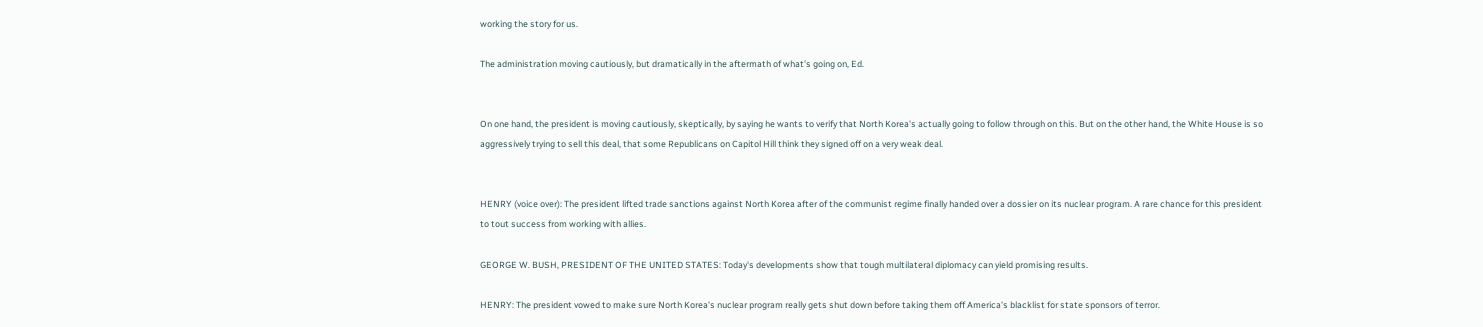working the story for us.

The administration moving cautiously, but dramatically in the aftermath of what's going on, Ed.


On one hand, the president is moving cautiously, skeptically, by saying he wants to verify that North Korea's actually going to follow through on this. But on the other hand, the White House is so aggressively trying to sell this deal, that some Republicans on Capitol Hill think they signed off on a very weak deal.


HENRY (voice over): The president lifted trade sanctions against North Korea after of the communist regime finally handed over a dossier on its nuclear program. A rare chance for this president to tout success from working with allies.

GEORGE W. BUSH, PRESIDENT OF THE UNITED STATES: Today's developments show that tough multilateral diplomacy can yield promising results.

HENRY: The president vowed to make sure North Korea's nuclear program really gets shut down before taking them off America's blacklist for state sponsors of terror.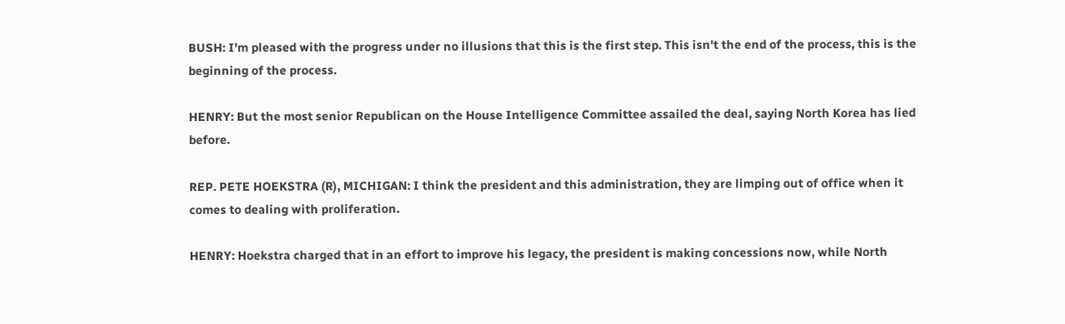BUSH: I'm pleased with the progress under no illusions that this is the first step. This isn't the end of the process, this is the beginning of the process.

HENRY: But the most senior Republican on the House Intelligence Committee assailed the deal, saying North Korea has lied before.

REP. PETE HOEKSTRA (R), MICHIGAN: I think the president and this administration, they are limping out of office when it comes to dealing with proliferation.

HENRY: Hoekstra charged that in an effort to improve his legacy, the president is making concessions now, while North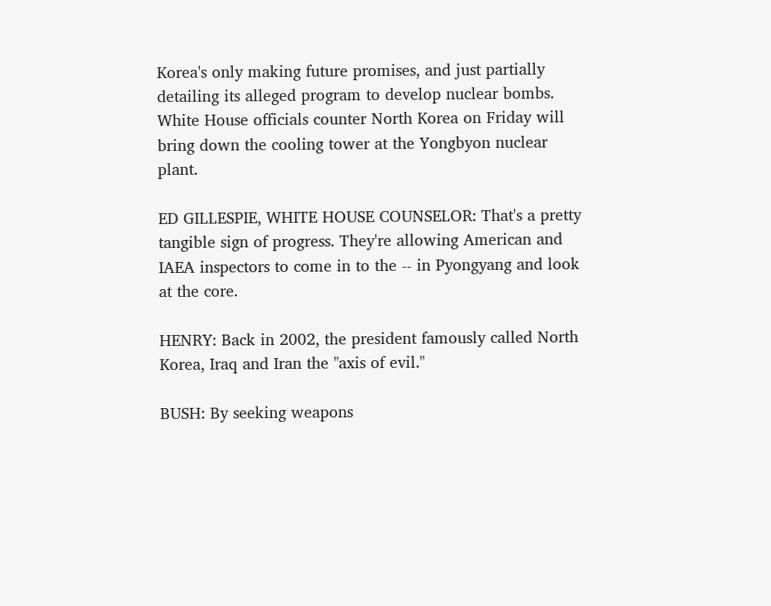Korea's only making future promises, and just partially detailing its alleged program to develop nuclear bombs. White House officials counter North Korea on Friday will bring down the cooling tower at the Yongbyon nuclear plant.

ED GILLESPIE, WHITE HOUSE COUNSELOR: That's a pretty tangible sign of progress. They're allowing American and IAEA inspectors to come in to the -- in Pyongyang and look at the core.

HENRY: Back in 2002, the president famously called North Korea, Iraq and Iran the "axis of evil."

BUSH: By seeking weapons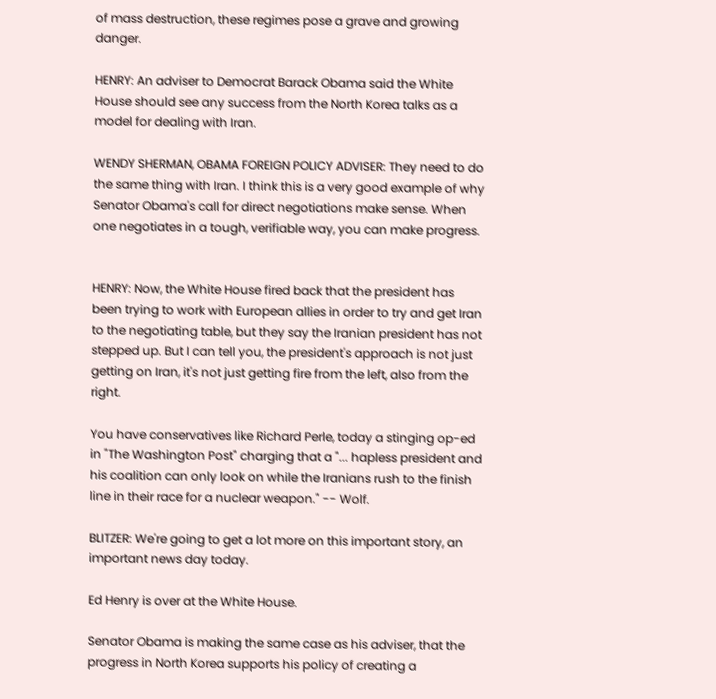of mass destruction, these regimes pose a grave and growing danger.

HENRY: An adviser to Democrat Barack Obama said the White House should see any success from the North Korea talks as a model for dealing with Iran.

WENDY SHERMAN, OBAMA FOREIGN POLICY ADVISER: They need to do the same thing with Iran. I think this is a very good example of why Senator Obama's call for direct negotiations make sense. When one negotiates in a tough, verifiable way, you can make progress.


HENRY: Now, the White House fired back that the president has been trying to work with European allies in order to try and get Iran to the negotiating table, but they say the Iranian president has not stepped up. But I can tell you, the president's approach is not just getting on Iran, it's not just getting fire from the left, also from the right.

You have conservatives like Richard Perle, today a stinging op-ed in "The Washington Post" charging that a "... hapless president and his coalition can only look on while the Iranians rush to the finish line in their race for a nuclear weapon." -- Wolf.

BLITZER: We're going to get a lot more on this important story, an important news day today.

Ed Henry is over at the White House.

Senator Obama is making the same case as his adviser, that the progress in North Korea supports his policy of creating a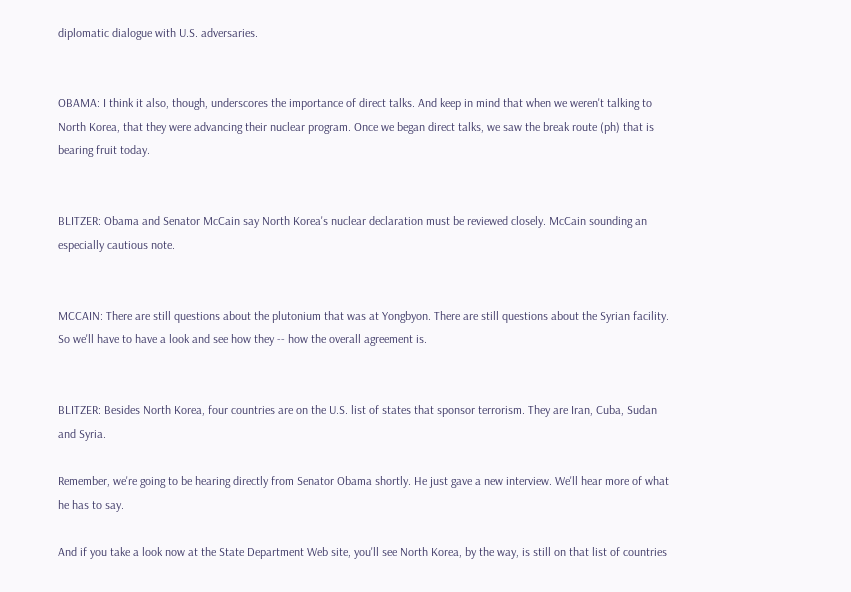diplomatic dialogue with U.S. adversaries.


OBAMA: I think it also, though, underscores the importance of direct talks. And keep in mind that when we weren't talking to North Korea, that they were advancing their nuclear program. Once we began direct talks, we saw the break route (ph) that is bearing fruit today.


BLITZER: Obama and Senator McCain say North Korea's nuclear declaration must be reviewed closely. McCain sounding an especially cautious note.


MCCAIN: There are still questions about the plutonium that was at Yongbyon. There are still questions about the Syrian facility. So we'll have to have a look and see how they -- how the overall agreement is.


BLITZER: Besides North Korea, four countries are on the U.S. list of states that sponsor terrorism. They are Iran, Cuba, Sudan and Syria.

Remember, we're going to be hearing directly from Senator Obama shortly. He just gave a new interview. We'll hear more of what he has to say.

And if you take a look now at the State Department Web site, you'll see North Korea, by the way, is still on that list of countries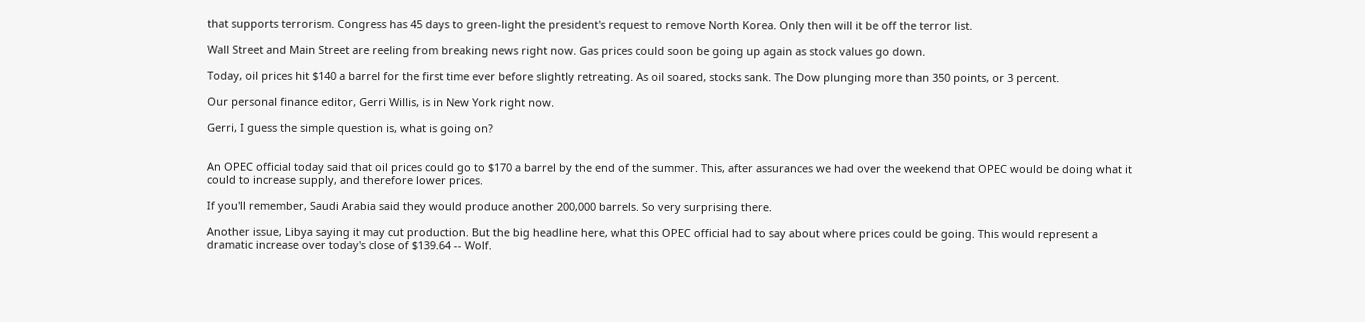that supports terrorism. Congress has 45 days to green-light the president's request to remove North Korea. Only then will it be off the terror list.

Wall Street and Main Street are reeling from breaking news right now. Gas prices could soon be going up again as stock values go down.

Today, oil prices hit $140 a barrel for the first time ever before slightly retreating. As oil soared, stocks sank. The Dow plunging more than 350 points, or 3 percent.

Our personal finance editor, Gerri Willis, is in New York right now.

Gerri, I guess the simple question is, what is going on?


An OPEC official today said that oil prices could go to $170 a barrel by the end of the summer. This, after assurances we had over the weekend that OPEC would be doing what it could to increase supply, and therefore lower prices.

If you'll remember, Saudi Arabia said they would produce another 200,000 barrels. So very surprising there.

Another issue, Libya saying it may cut production. But the big headline here, what this OPEC official had to say about where prices could be going. This would represent a dramatic increase over today's close of $139.64 -- Wolf.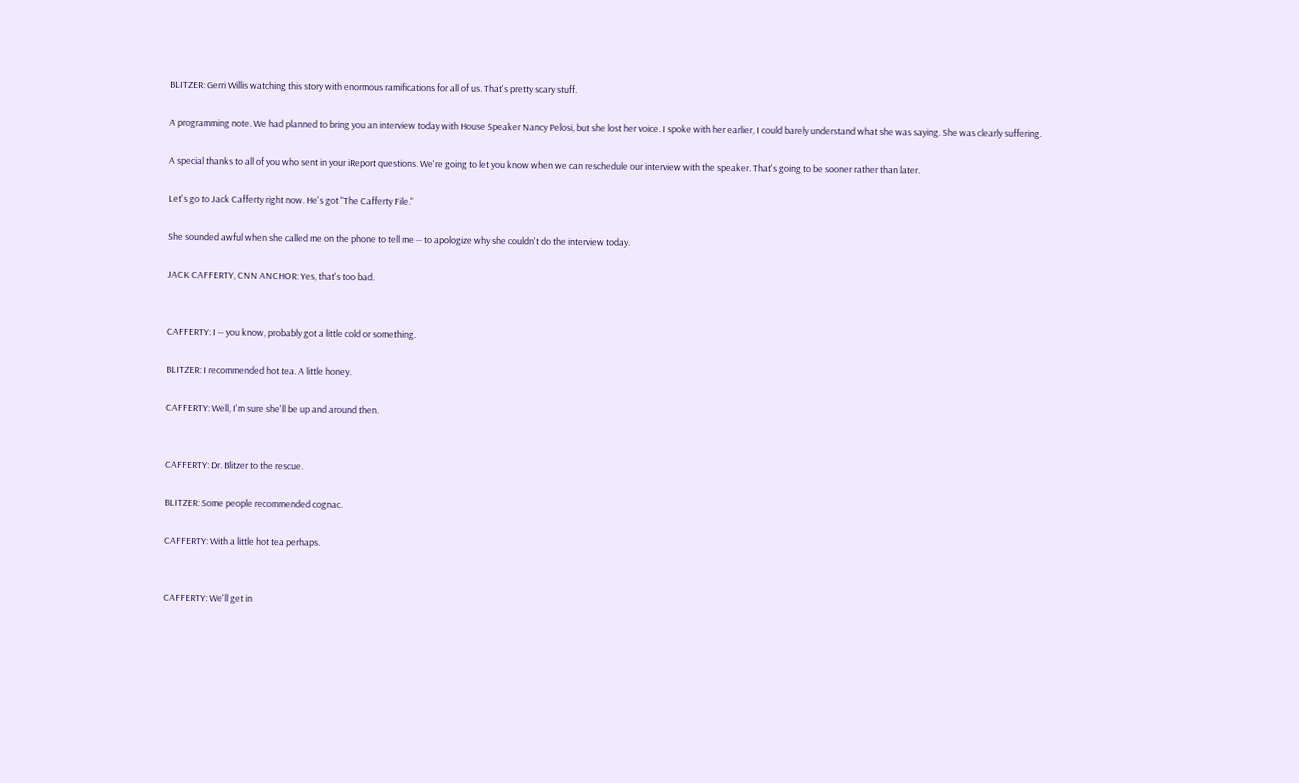BLITZER: Gerri Willis watching this story with enormous ramifications for all of us. That's pretty scary stuff.

A programming note. We had planned to bring you an interview today with House Speaker Nancy Pelosi, but she lost her voice. I spoke with her earlier, I could barely understand what she was saying. She was clearly suffering.

A special thanks to all of you who sent in your iReport questions. We're going to let you know when we can reschedule our interview with the speaker. That's going to be sooner rather than later.

Let's go to Jack Cafferty right now. He's got "The Cafferty File."

She sounded awful when she called me on the phone to tell me -- to apologize why she couldn't do the interview today.

JACK CAFFERTY, CNN ANCHOR: Yes, that's too bad.


CAFFERTY: I -- you know, probably got a little cold or something.

BLITZER: I recommended hot tea. A little honey.

CAFFERTY: Well, I'm sure she'll be up and around then.


CAFFERTY: Dr. Blitzer to the rescue.

BLITZER: Some people recommended cognac.

CAFFERTY: With a little hot tea perhaps.


CAFFERTY: We'll get in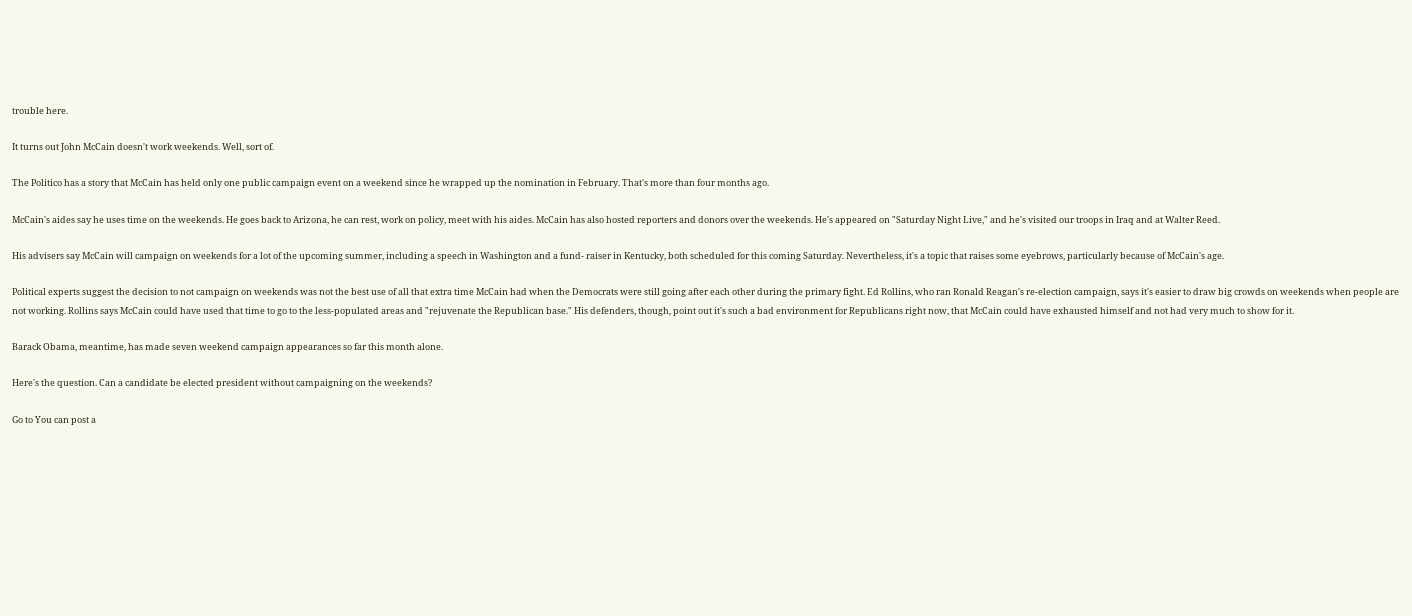trouble here.

It turns out John McCain doesn't work weekends. Well, sort of.

The Politico has a story that McCain has held only one public campaign event on a weekend since he wrapped up the nomination in February. That's more than four months ago.

McCain's aides say he uses time on the weekends. He goes back to Arizona, he can rest, work on policy, meet with his aides. McCain has also hosted reporters and donors over the weekends. He's appeared on "Saturday Night Live," and he's visited our troops in Iraq and at Walter Reed.

His advisers say McCain will campaign on weekends for a lot of the upcoming summer, including a speech in Washington and a fund- raiser in Kentucky, both scheduled for this coming Saturday. Nevertheless, it's a topic that raises some eyebrows, particularly because of McCain's age.

Political experts suggest the decision to not campaign on weekends was not the best use of all that extra time McCain had when the Democrats were still going after each other during the primary fight. Ed Rollins, who ran Ronald Reagan's re-election campaign, says it's easier to draw big crowds on weekends when people are not working. Rollins says McCain could have used that time to go to the less-populated areas and "rejuvenate the Republican base." His defenders, though, point out it's such a bad environment for Republicans right now, that McCain could have exhausted himself and not had very much to show for it.

Barack Obama, meantime, has made seven weekend campaign appearances so far this month alone.

Here's the question. Can a candidate be elected president without campaigning on the weekends?

Go to You can post a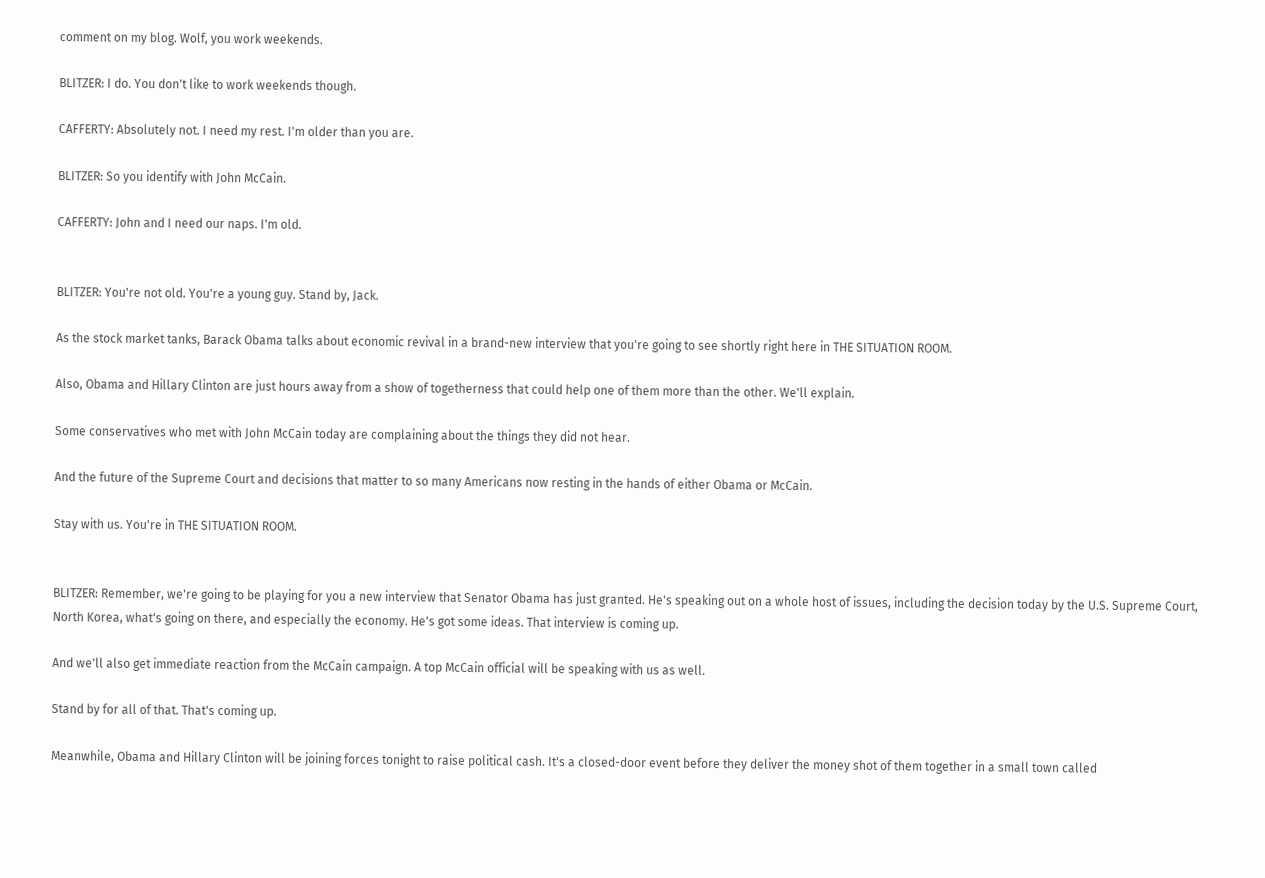comment on my blog. Wolf, you work weekends.

BLITZER: I do. You don't like to work weekends though.

CAFFERTY: Absolutely not. I need my rest. I'm older than you are.

BLITZER: So you identify with John McCain.

CAFFERTY: John and I need our naps. I'm old.


BLITZER: You're not old. You're a young guy. Stand by, Jack.

As the stock market tanks, Barack Obama talks about economic revival in a brand-new interview that you're going to see shortly right here in THE SITUATION ROOM.

Also, Obama and Hillary Clinton are just hours away from a show of togetherness that could help one of them more than the other. We'll explain.

Some conservatives who met with John McCain today are complaining about the things they did not hear.

And the future of the Supreme Court and decisions that matter to so many Americans now resting in the hands of either Obama or McCain.

Stay with us. You're in THE SITUATION ROOM.


BLITZER: Remember, we're going to be playing for you a new interview that Senator Obama has just granted. He's speaking out on a whole host of issues, including the decision today by the U.S. Supreme Court, North Korea, what's going on there, and especially the economy. He's got some ideas. That interview is coming up.

And we'll also get immediate reaction from the McCain campaign. A top McCain official will be speaking with us as well.

Stand by for all of that. That's coming up.

Meanwhile, Obama and Hillary Clinton will be joining forces tonight to raise political cash. It's a closed-door event before they deliver the money shot of them together in a small town called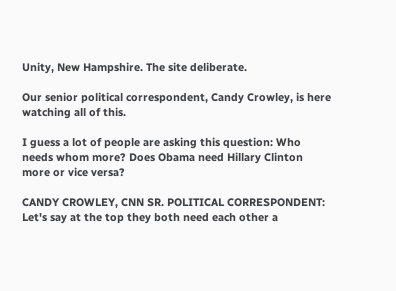Unity, New Hampshire. The site deliberate.

Our senior political correspondent, Candy Crowley, is here watching all of this.

I guess a lot of people are asking this question: Who needs whom more? Does Obama need Hillary Clinton more or vice versa?

CANDY CROWLEY, CNN SR. POLITICAL CORRESPONDENT: Let's say at the top they both need each other a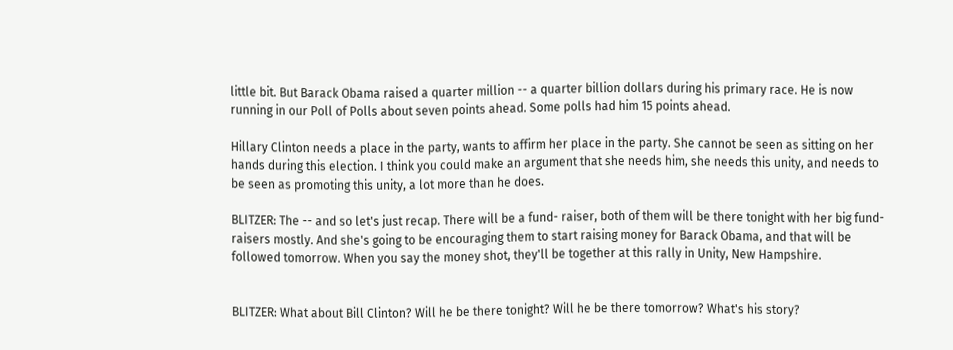little bit. But Barack Obama raised a quarter million -- a quarter billion dollars during his primary race. He is now running in our Poll of Polls about seven points ahead. Some polls had him 15 points ahead.

Hillary Clinton needs a place in the party, wants to affirm her place in the party. She cannot be seen as sitting on her hands during this election. I think you could make an argument that she needs him, she needs this unity, and needs to be seen as promoting this unity, a lot more than he does.

BLITZER: The -- and so let's just recap. There will be a fund- raiser, both of them will be there tonight with her big fund-raisers mostly. And she's going to be encouraging them to start raising money for Barack Obama, and that will be followed tomorrow. When you say the money shot, they'll be together at this rally in Unity, New Hampshire.


BLITZER: What about Bill Clinton? Will he be there tonight? Will he be there tomorrow? What's his story?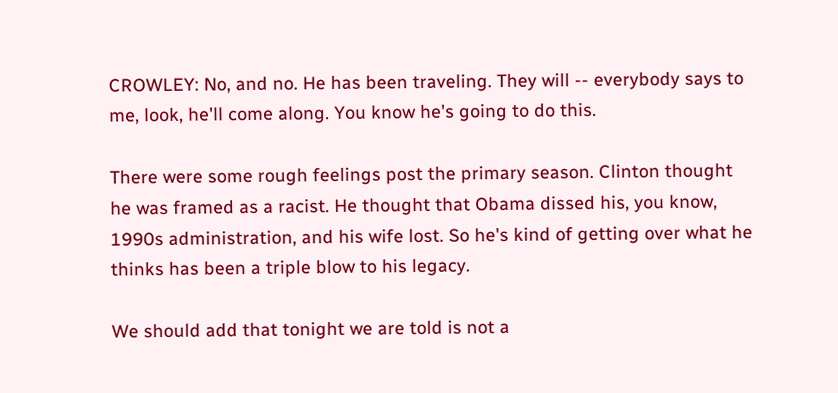CROWLEY: No, and no. He has been traveling. They will -- everybody says to me, look, he'll come along. You know he's going to do this.

There were some rough feelings post the primary season. Clinton thought he was framed as a racist. He thought that Obama dissed his, you know, 1990s administration, and his wife lost. So he's kind of getting over what he thinks has been a triple blow to his legacy.

We should add that tonight we are told is not a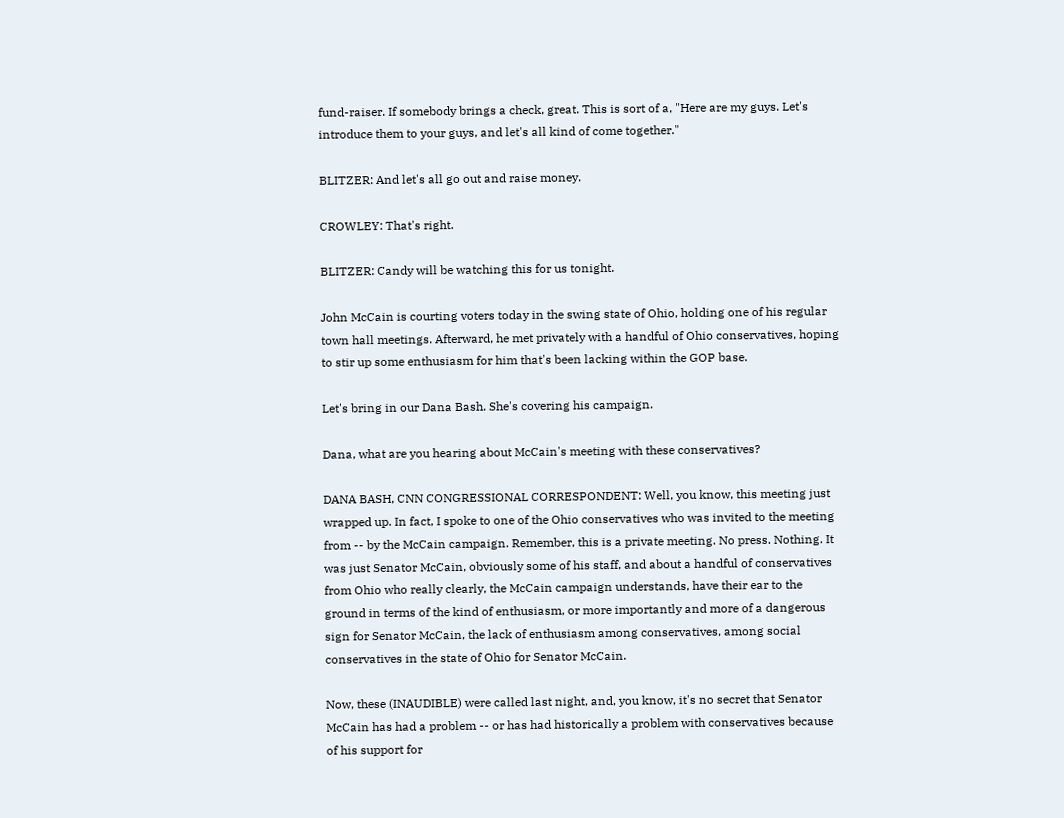fund-raiser. If somebody brings a check, great. This is sort of a, "Here are my guys. Let's introduce them to your guys, and let's all kind of come together."

BLITZER: And let's all go out and raise money.

CROWLEY: That's right.

BLITZER: Candy will be watching this for us tonight.

John McCain is courting voters today in the swing state of Ohio, holding one of his regular town hall meetings. Afterward, he met privately with a handful of Ohio conservatives, hoping to stir up some enthusiasm for him that's been lacking within the GOP base.

Let's bring in our Dana Bash. She's covering his campaign.

Dana, what are you hearing about McCain's meeting with these conservatives?

DANA BASH, CNN CONGRESSIONAL CORRESPONDENT: Well, you know, this meeting just wrapped up. In fact, I spoke to one of the Ohio conservatives who was invited to the meeting from -- by the McCain campaign. Remember, this is a private meeting. No press. Nothing. It was just Senator McCain, obviously some of his staff, and about a handful of conservatives from Ohio who really clearly, the McCain campaign understands, have their ear to the ground in terms of the kind of enthusiasm, or more importantly and more of a dangerous sign for Senator McCain, the lack of enthusiasm among conservatives, among social conservatives in the state of Ohio for Senator McCain.

Now, these (INAUDIBLE) were called last night, and, you know, it's no secret that Senator McCain has had a problem -- or has had historically a problem with conservatives because of his support for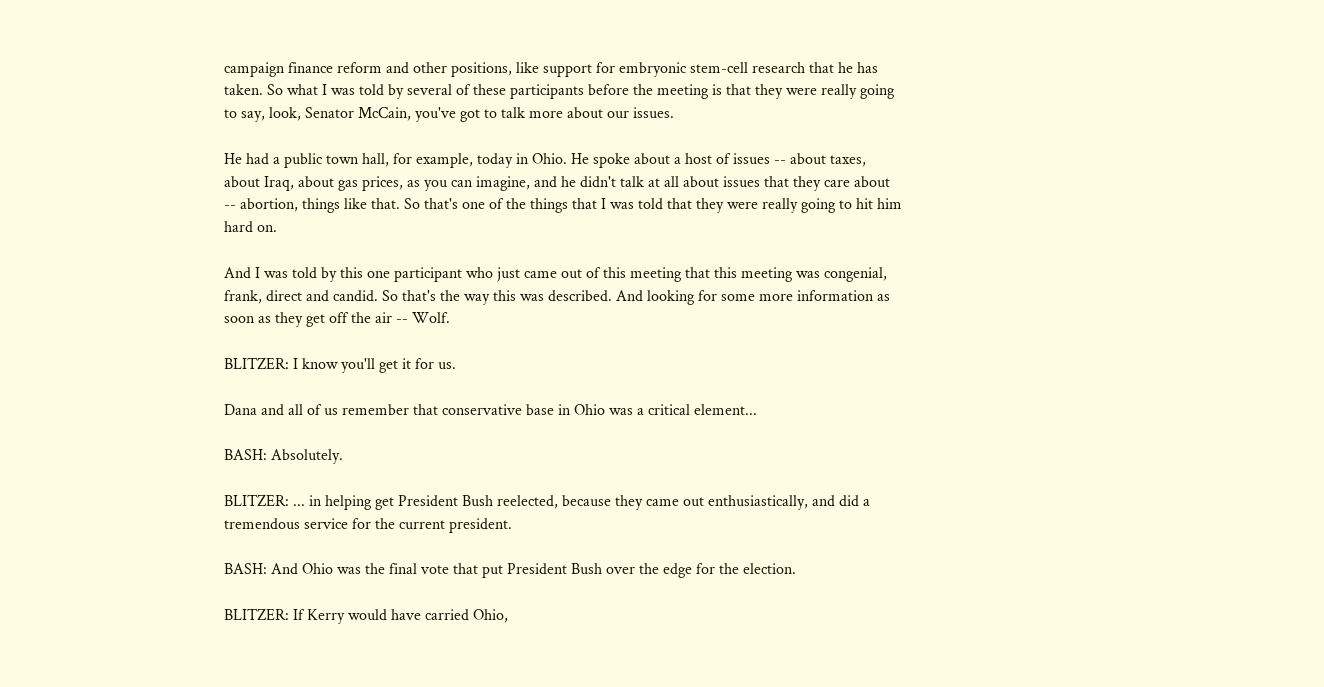campaign finance reform and other positions, like support for embryonic stem-cell research that he has taken. So what I was told by several of these participants before the meeting is that they were really going to say, look, Senator McCain, you've got to talk more about our issues.

He had a public town hall, for example, today in Ohio. He spoke about a host of issues -- about taxes, about Iraq, about gas prices, as you can imagine, and he didn't talk at all about issues that they care about -- abortion, things like that. So that's one of the things that I was told that they were really going to hit him hard on.

And I was told by this one participant who just came out of this meeting that this meeting was congenial, frank, direct and candid. So that's the way this was described. And looking for some more information as soon as they get off the air -- Wolf.

BLITZER: I know you'll get it for us.

Dana and all of us remember that conservative base in Ohio was a critical element...

BASH: Absolutely.

BLITZER: ... in helping get President Bush reelected, because they came out enthusiastically, and did a tremendous service for the current president.

BASH: And Ohio was the final vote that put President Bush over the edge for the election.

BLITZER: If Kerry would have carried Ohio,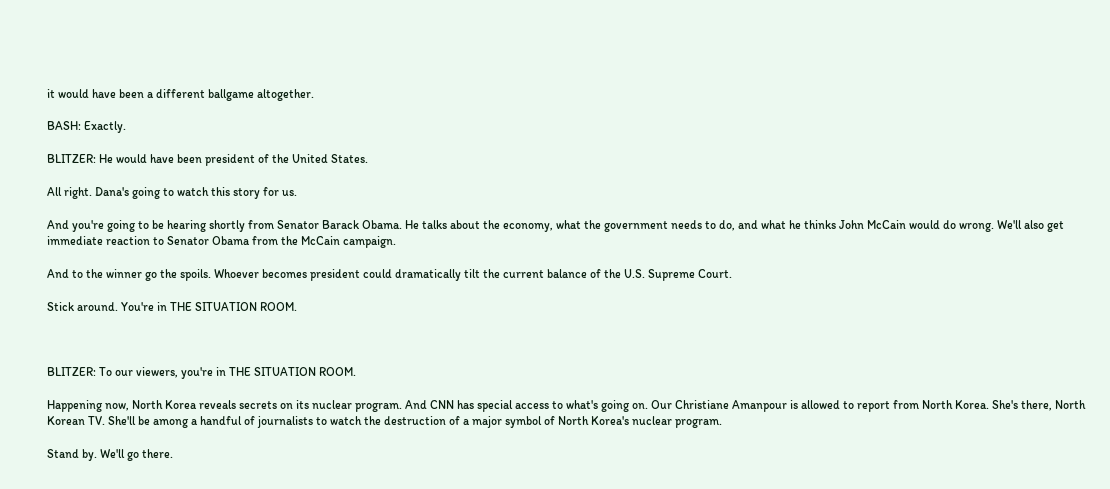it would have been a different ballgame altogether.

BASH: Exactly.

BLITZER: He would have been president of the United States.

All right. Dana's going to watch this story for us.

And you're going to be hearing shortly from Senator Barack Obama. He talks about the economy, what the government needs to do, and what he thinks John McCain would do wrong. We'll also get immediate reaction to Senator Obama from the McCain campaign.

And to the winner go the spoils. Whoever becomes president could dramatically tilt the current balance of the U.S. Supreme Court.

Stick around. You're in THE SITUATION ROOM.



BLITZER: To our viewers, you're in THE SITUATION ROOM.

Happening now, North Korea reveals secrets on its nuclear program. And CNN has special access to what's going on. Our Christiane Amanpour is allowed to report from North Korea. She's there, North Korean TV. She'll be among a handful of journalists to watch the destruction of a major symbol of North Korea's nuclear program.

Stand by. We'll go there.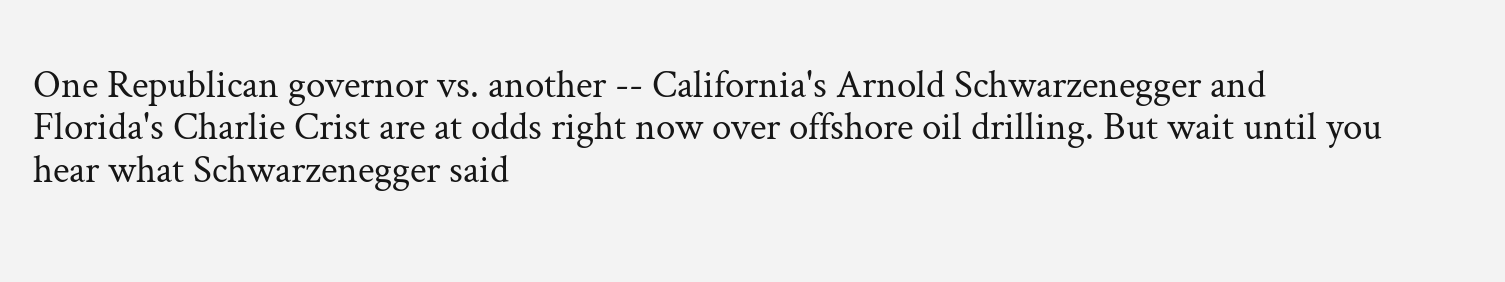One Republican governor vs. another -- California's Arnold Schwarzenegger and Florida's Charlie Crist are at odds right now over offshore oil drilling. But wait until you hear what Schwarzenegger said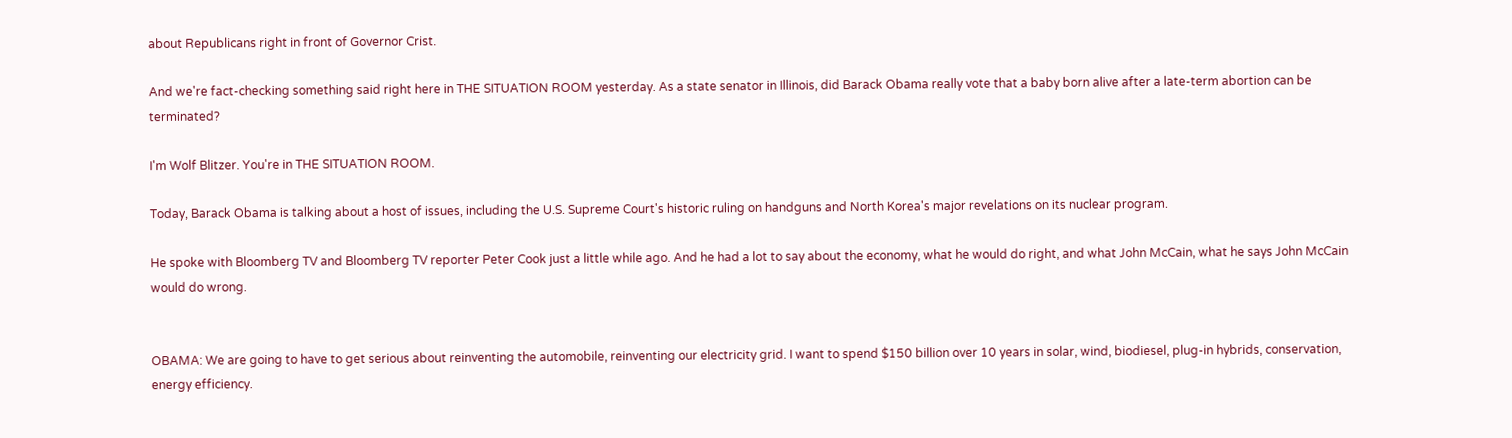about Republicans right in front of Governor Crist.

And we're fact-checking something said right here in THE SITUATION ROOM yesterday. As a state senator in Illinois, did Barack Obama really vote that a baby born alive after a late-term abortion can be terminated?

I'm Wolf Blitzer. You're in THE SITUATION ROOM.

Today, Barack Obama is talking about a host of issues, including the U.S. Supreme Court's historic ruling on handguns and North Korea's major revelations on its nuclear program.

He spoke with Bloomberg TV and Bloomberg TV reporter Peter Cook just a little while ago. And he had a lot to say about the economy, what he would do right, and what John McCain, what he says John McCain would do wrong.


OBAMA: We are going to have to get serious about reinventing the automobile, reinventing our electricity grid. I want to spend $150 billion over 10 years in solar, wind, biodiesel, plug-in hybrids, conservation, energy efficiency.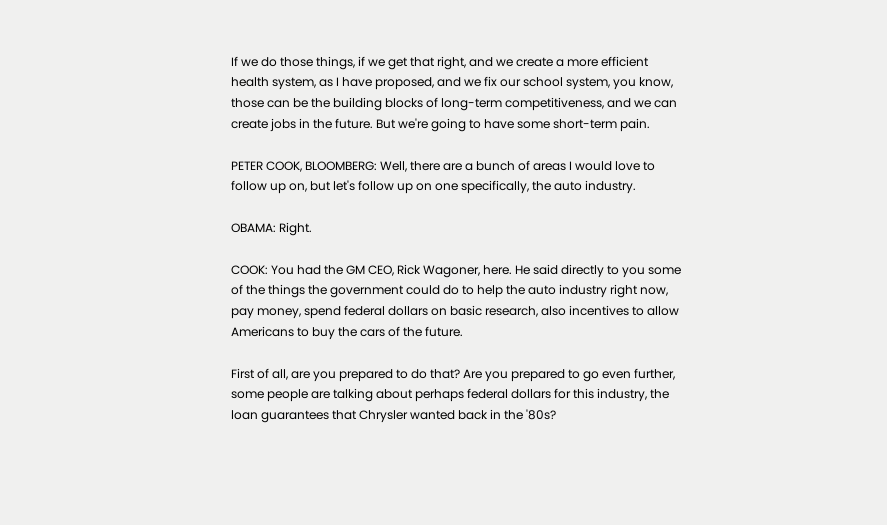If we do those things, if we get that right, and we create a more efficient health system, as I have proposed, and we fix our school system, you know, those can be the building blocks of long-term competitiveness, and we can create jobs in the future. But we're going to have some short-term pain.

PETER COOK, BLOOMBERG: Well, there are a bunch of areas I would love to follow up on, but let's follow up on one specifically, the auto industry.

OBAMA: Right.

COOK: You had the GM CEO, Rick Wagoner, here. He said directly to you some of the things the government could do to help the auto industry right now, pay money, spend federal dollars on basic research, also incentives to allow Americans to buy the cars of the future.

First of all, are you prepared to do that? Are you prepared to go even further, some people are talking about perhaps federal dollars for this industry, the loan guarantees that Chrysler wanted back in the '80s?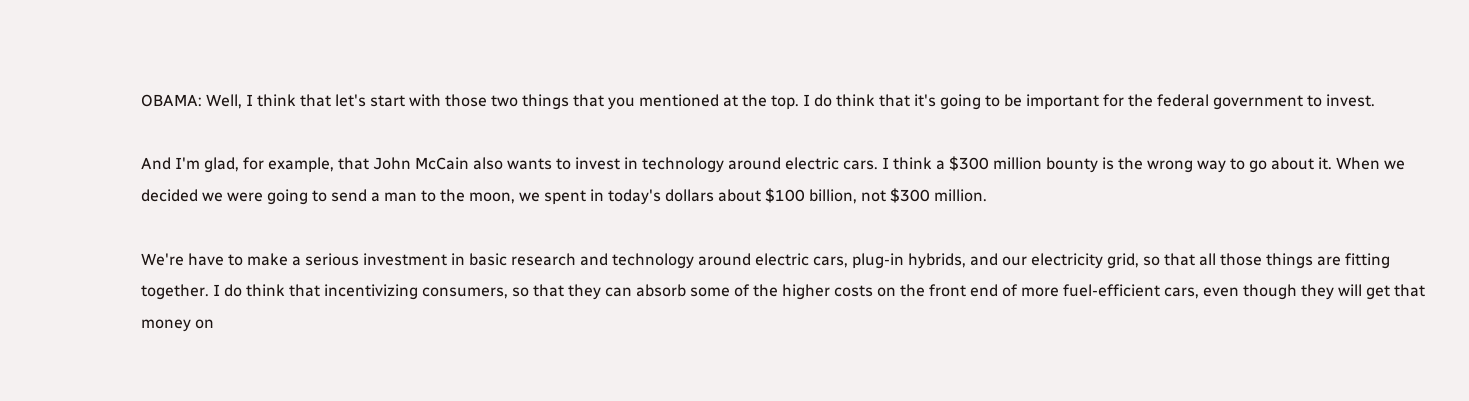OBAMA: Well, I think that let's start with those two things that you mentioned at the top. I do think that it's going to be important for the federal government to invest.

And I'm glad, for example, that John McCain also wants to invest in technology around electric cars. I think a $300 million bounty is the wrong way to go about it. When we decided we were going to send a man to the moon, we spent in today's dollars about $100 billion, not $300 million.

We're have to make a serious investment in basic research and technology around electric cars, plug-in hybrids, and our electricity grid, so that all those things are fitting together. I do think that incentivizing consumers, so that they can absorb some of the higher costs on the front end of more fuel-efficient cars, even though they will get that money on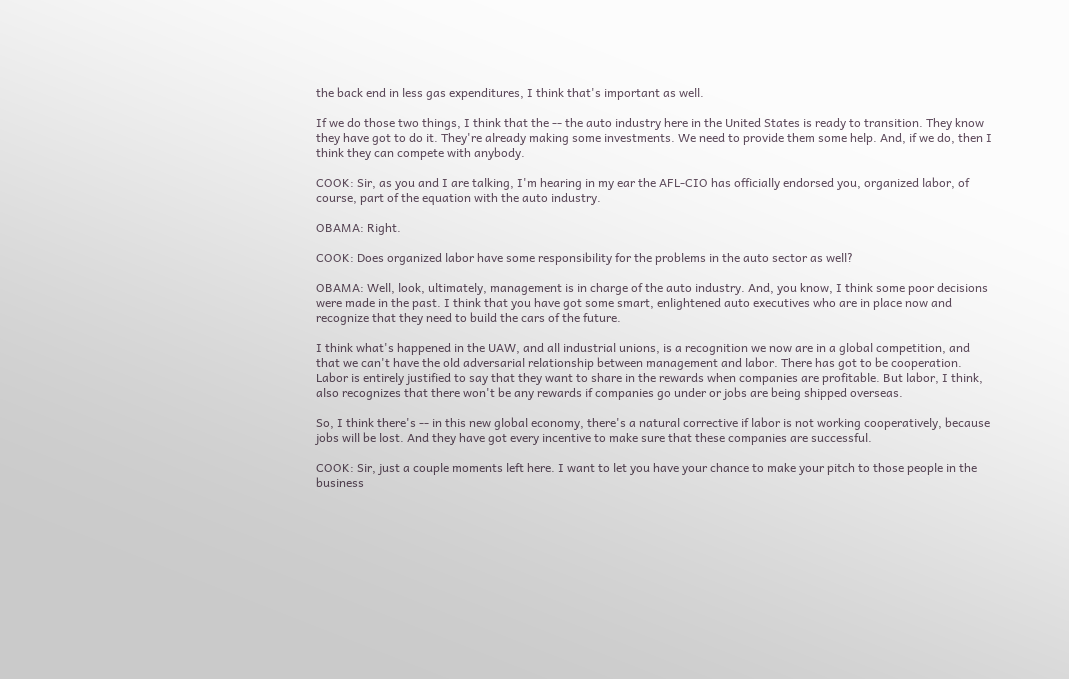the back end in less gas expenditures, I think that's important as well.

If we do those two things, I think that the -- the auto industry here in the United States is ready to transition. They know they have got to do it. They're already making some investments. We need to provide them some help. And, if we do, then I think they can compete with anybody.

COOK: Sir, as you and I are talking, I'm hearing in my ear the AFL-CIO has officially endorsed you, organized labor, of course, part of the equation with the auto industry.

OBAMA: Right.

COOK: Does organized labor have some responsibility for the problems in the auto sector as well?

OBAMA: Well, look, ultimately, management is in charge of the auto industry. And, you know, I think some poor decisions were made in the past. I think that you have got some smart, enlightened auto executives who are in place now and recognize that they need to build the cars of the future.

I think what's happened in the UAW, and all industrial unions, is a recognition we now are in a global competition, and that we can't have the old adversarial relationship between management and labor. There has got to be cooperation. Labor is entirely justified to say that they want to share in the rewards when companies are profitable. But labor, I think, also recognizes that there won't be any rewards if companies go under or jobs are being shipped overseas.

So, I think there's -- in this new global economy, there's a natural corrective if labor is not working cooperatively, because jobs will be lost. And they have got every incentive to make sure that these companies are successful.

COOK: Sir, just a couple moments left here. I want to let you have your chance to make your pitch to those people in the business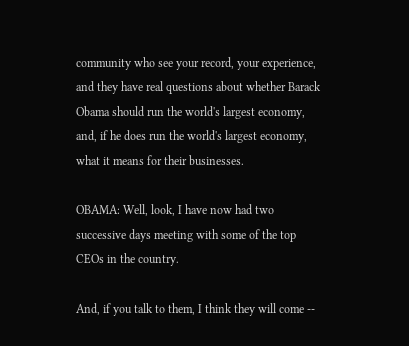community who see your record, your experience, and they have real questions about whether Barack Obama should run the world's largest economy, and, if he does run the world's largest economy, what it means for their businesses.

OBAMA: Well, look, I have now had two successive days meeting with some of the top CEOs in the country.

And, if you talk to them, I think they will come --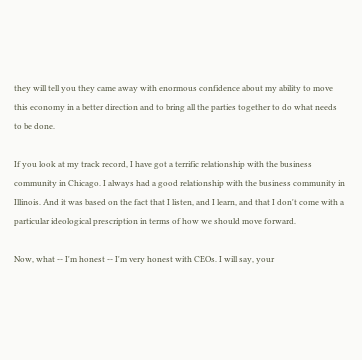they will tell you they came away with enormous confidence about my ability to move this economy in a better direction and to bring all the parties together to do what needs to be done.

If you look at my track record, I have got a terrific relationship with the business community in Chicago. I always had a good relationship with the business community in Illinois. And it was based on the fact that I listen, and I learn, and that I don't come with a particular ideological prescription in terms of how we should move forward.

Now, what -- I'm honest -- I'm very honest with CEOs. I will say, your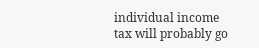individual income tax will probably go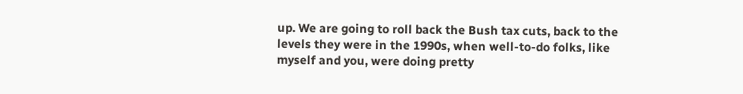up. We are going to roll back the Bush tax cuts, back to the levels they were in the 1990s, when well-to-do folks, like myself and you, were doing pretty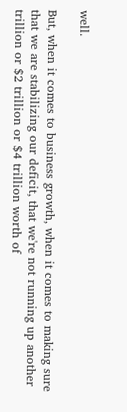well.

But, when it comes to business growth, when it comes to making sure that we are stabilizing our deficit, that we're not running up another trillion or $2 trillion or $4 trillion worth of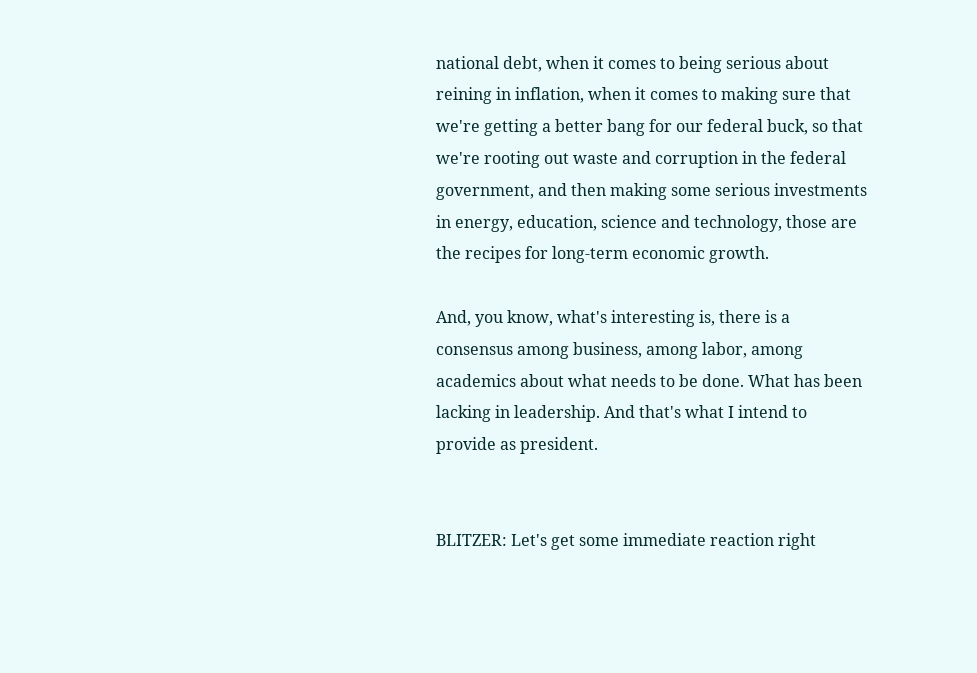national debt, when it comes to being serious about reining in inflation, when it comes to making sure that we're getting a better bang for our federal buck, so that we're rooting out waste and corruption in the federal government, and then making some serious investments in energy, education, science and technology, those are the recipes for long-term economic growth.

And, you know, what's interesting is, there is a consensus among business, among labor, among academics about what needs to be done. What has been lacking in leadership. And that's what I intend to provide as president.


BLITZER: Let's get some immediate reaction right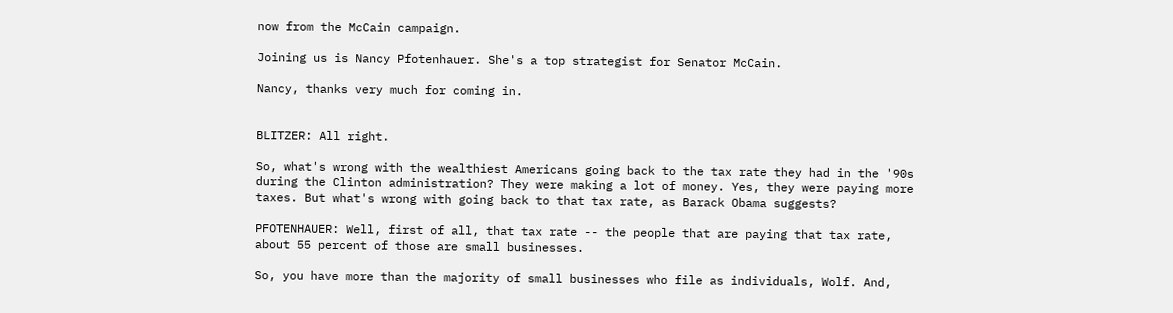now from the McCain campaign.

Joining us is Nancy Pfotenhauer. She's a top strategist for Senator McCain.

Nancy, thanks very much for coming in.


BLITZER: All right.

So, what's wrong with the wealthiest Americans going back to the tax rate they had in the '90s during the Clinton administration? They were making a lot of money. Yes, they were paying more taxes. But what's wrong with going back to that tax rate, as Barack Obama suggests?

PFOTENHAUER: Well, first of all, that tax rate -- the people that are paying that tax rate, about 55 percent of those are small businesses.

So, you have more than the majority of small businesses who file as individuals, Wolf. And,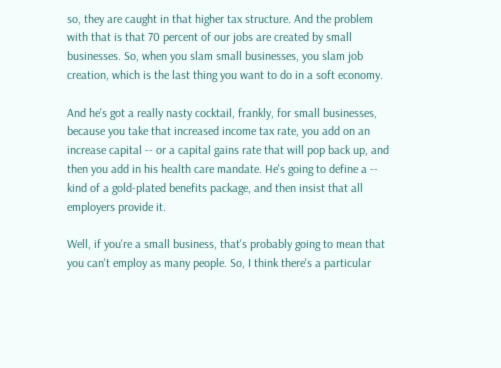so, they are caught in that higher tax structure. And the problem with that is that 70 percent of our jobs are created by small businesses. So, when you slam small businesses, you slam job creation, which is the last thing you want to do in a soft economy.

And he's got a really nasty cocktail, frankly, for small businesses, because you take that increased income tax rate, you add on an increase capital -- or a capital gains rate that will pop back up, and then you add in his health care mandate. He's going to define a -- kind of a gold-plated benefits package, and then insist that all employers provide it.

Well, if you're a small business, that's probably going to mean that you can't employ as many people. So, I think there's a particular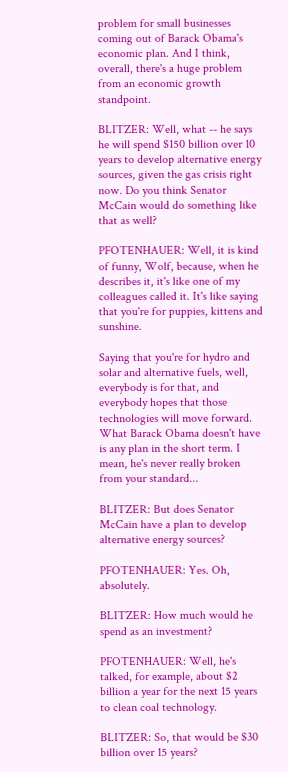problem for small businesses coming out of Barack Obama's economic plan. And I think, overall, there's a huge problem from an economic growth standpoint.

BLITZER: Well, what -- he says he will spend $150 billion over 10 years to develop alternative energy sources, given the gas crisis right now. Do you think Senator McCain would do something like that as well?

PFOTENHAUER: Well, it is kind of funny, Wolf, because, when he describes it, it's like one of my colleagues called it. It's like saying that you're for puppies, kittens and sunshine.

Saying that you're for hydro and solar and alternative fuels, well, everybody is for that, and everybody hopes that those technologies will move forward. What Barack Obama doesn't have is any plan in the short term. I mean, he's never really broken from your standard...

BLITZER: But does Senator McCain have a plan to develop alternative energy sources?

PFOTENHAUER: Yes. Oh, absolutely.

BLITZER: How much would he spend as an investment?

PFOTENHAUER: Well, he's talked, for example, about $2 billion a year for the next 15 years to clean coal technology.

BLITZER: So, that would be $30 billion over 15 years?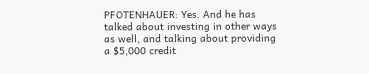PFOTENHAUER: Yes. And he has talked about investing in other ways as well, and talking about providing a $5,000 credit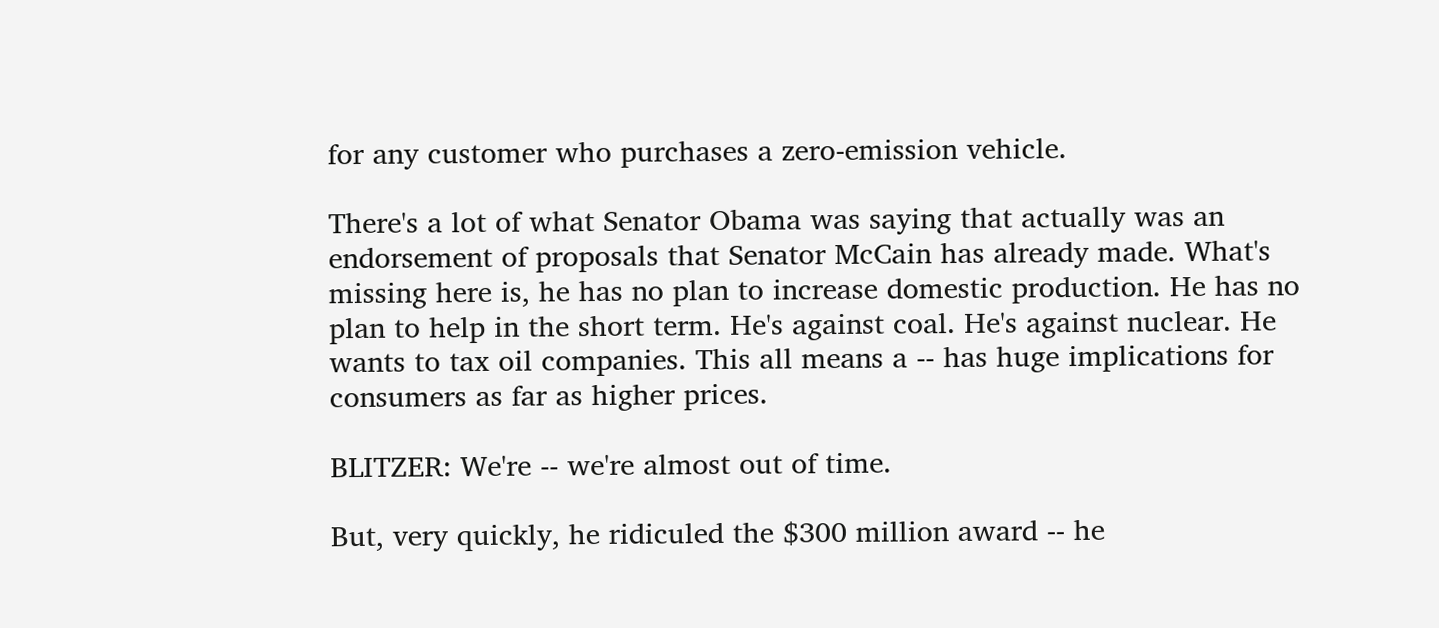for any customer who purchases a zero-emission vehicle.

There's a lot of what Senator Obama was saying that actually was an endorsement of proposals that Senator McCain has already made. What's missing here is, he has no plan to increase domestic production. He has no plan to help in the short term. He's against coal. He's against nuclear. He wants to tax oil companies. This all means a -- has huge implications for consumers as far as higher prices.

BLITZER: We're -- we're almost out of time.

But, very quickly, he ridiculed the $300 million award -- he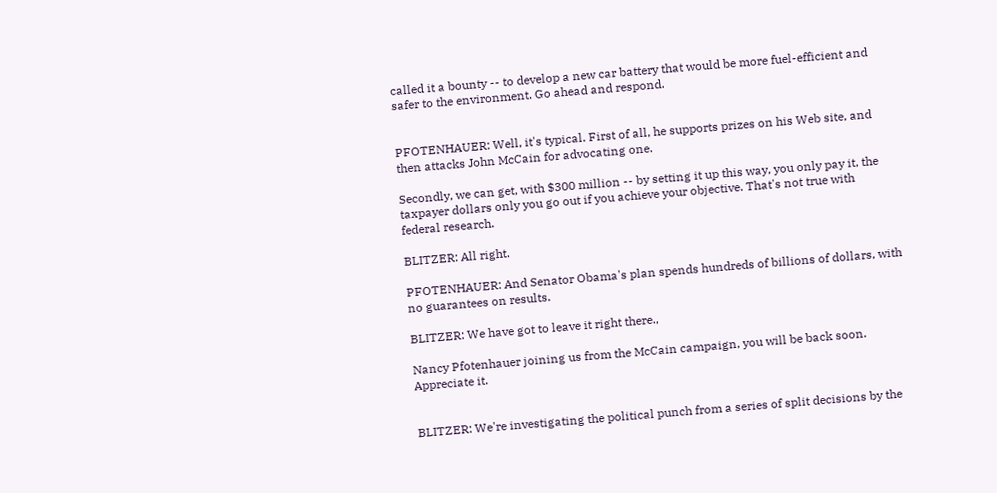called it a bounty -- to develop a new car battery that would be more fuel-efficient and safer to the environment. Go ahead and respond.


PFOTENHAUER: Well, it's typical. First of all, he supports prizes on his Web site, and then attacks John McCain for advocating one.

Secondly, we can get, with $300 million -- by setting it up this way, you only pay it, the taxpayer dollars only you go out if you achieve your objective. That's not true with federal research.

BLITZER: All right.

PFOTENHAUER: And Senator Obama's plan spends hundreds of billions of dollars, with no guarantees on results.

BLITZER: We have got to leave it right there.,

Nancy Pfotenhauer joining us from the McCain campaign, you will be back soon. Appreciate it.


BLITZER: We're investigating the political punch from a series of split decisions by the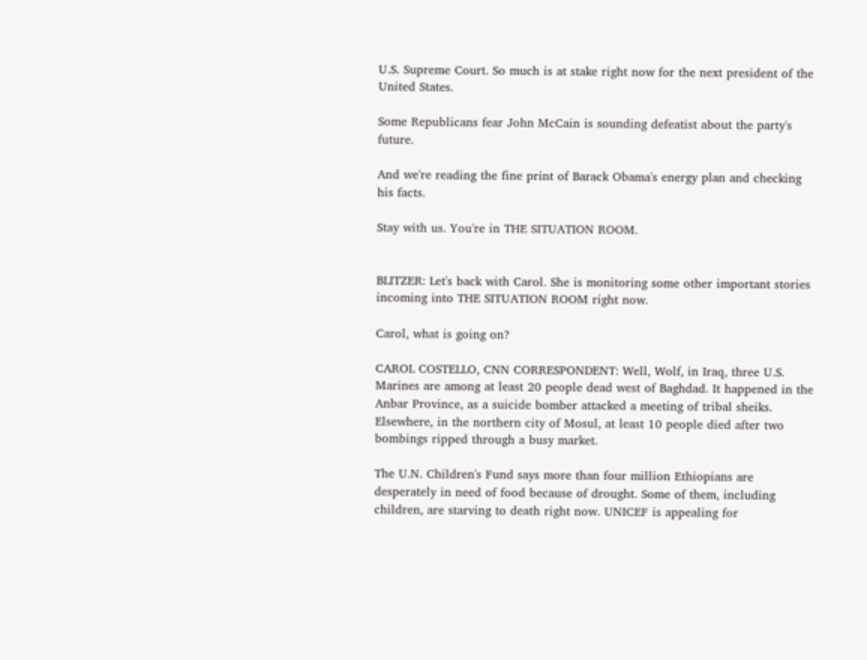U.S. Supreme Court. So much is at stake right now for the next president of the United States.

Some Republicans fear John McCain is sounding defeatist about the party's future.

And we're reading the fine print of Barack Obama's energy plan and checking his facts.

Stay with us. You're in THE SITUATION ROOM.


BLITZER: Let's back with Carol. She is monitoring some other important stories incoming into THE SITUATION ROOM right now.

Carol, what is going on?

CAROL COSTELLO, CNN CORRESPONDENT: Well, Wolf, in Iraq, three U.S. Marines are among at least 20 people dead west of Baghdad. It happened in the Anbar Province, as a suicide bomber attacked a meeting of tribal sheiks. Elsewhere, in the northern city of Mosul, at least 10 people died after two bombings ripped through a busy market.

The U.N. Children's Fund says more than four million Ethiopians are desperately in need of food because of drought. Some of them, including children, are starving to death right now. UNICEF is appealing for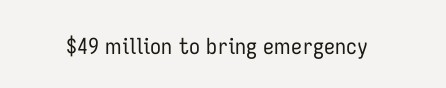$49 million to bring emergency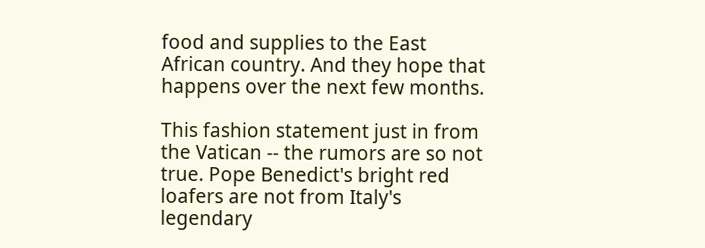food and supplies to the East African country. And they hope that happens over the next few months.

This fashion statement just in from the Vatican -- the rumors are so not true. Pope Benedict's bright red loafers are not from Italy's legendary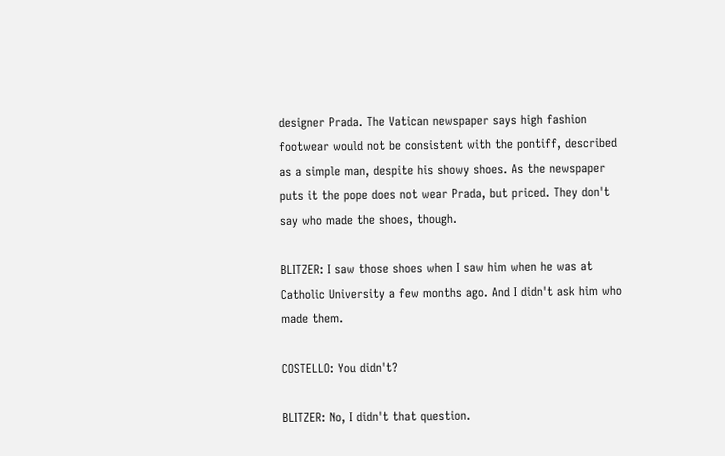designer Prada. The Vatican newspaper says high fashion footwear would not be consistent with the pontiff, described as a simple man, despite his showy shoes. As the newspaper puts it the pope does not wear Prada, but priced. They don't say who made the shoes, though.

BLITZER: I saw those shoes when I saw him when he was at Catholic University a few months ago. And I didn't ask him who made them.

COSTELLO: You didn't?

BLITZER: No, I didn't that question.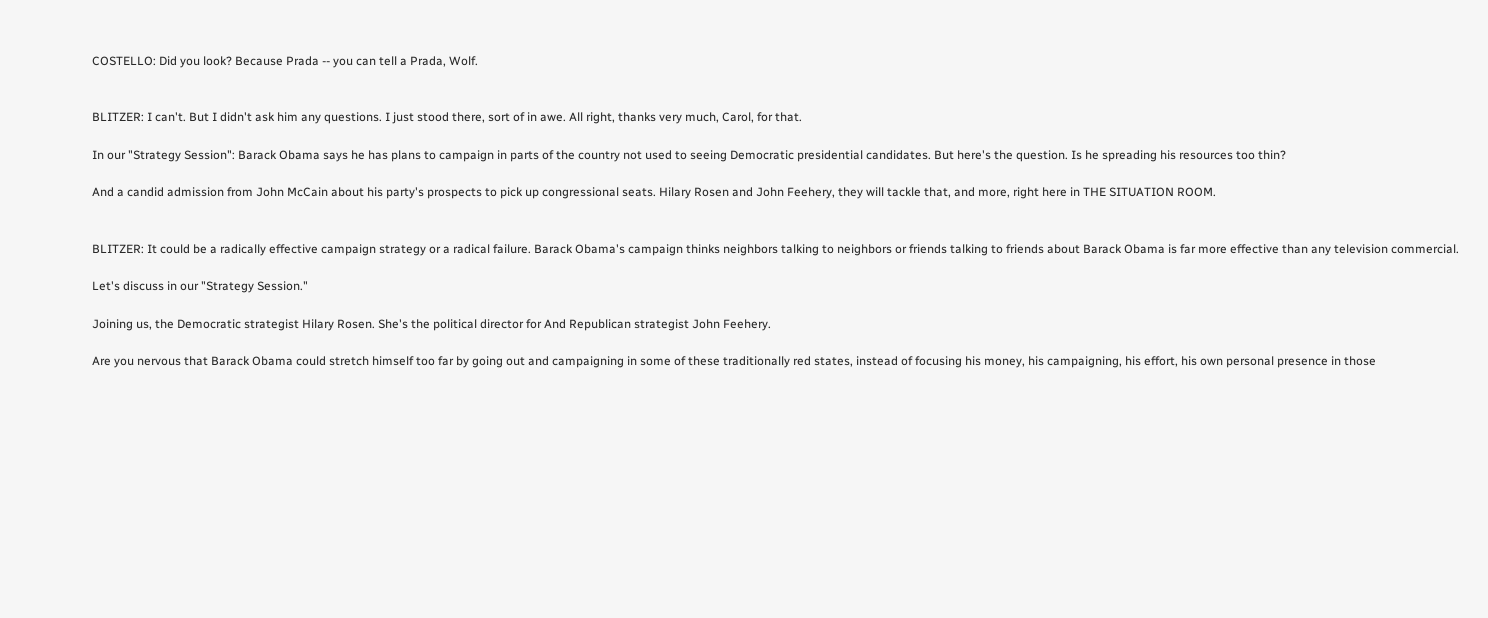COSTELLO: Did you look? Because Prada -- you can tell a Prada, Wolf.


BLITZER: I can't. But I didn't ask him any questions. I just stood there, sort of in awe. All right, thanks very much, Carol, for that.

In our "Strategy Session": Barack Obama says he has plans to campaign in parts of the country not used to seeing Democratic presidential candidates. But here's the question. Is he spreading his resources too thin?

And a candid admission from John McCain about his party's prospects to pick up congressional seats. Hilary Rosen and John Feehery, they will tackle that, and more, right here in THE SITUATION ROOM.


BLITZER: It could be a radically effective campaign strategy or a radical failure. Barack Obama's campaign thinks neighbors talking to neighbors or friends talking to friends about Barack Obama is far more effective than any television commercial.

Let's discuss in our "Strategy Session."

Joining us, the Democratic strategist Hilary Rosen. She's the political director for And Republican strategist John Feehery.

Are you nervous that Barack Obama could stretch himself too far by going out and campaigning in some of these traditionally red states, instead of focusing his money, his campaigning, his effort, his own personal presence in those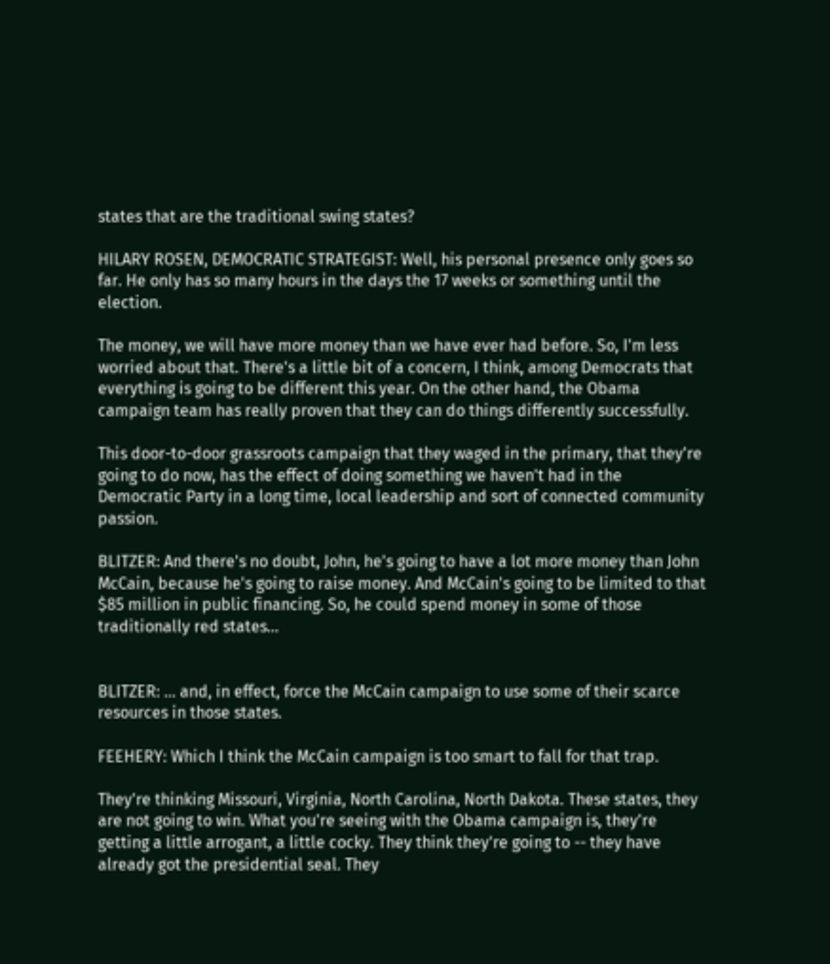states that are the traditional swing states?

HILARY ROSEN, DEMOCRATIC STRATEGIST: Well, his personal presence only goes so far. He only has so many hours in the days the 17 weeks or something until the election.

The money, we will have more money than we have ever had before. So, I'm less worried about that. There's a little bit of a concern, I think, among Democrats that everything is going to be different this year. On the other hand, the Obama campaign team has really proven that they can do things differently successfully.

This door-to-door grassroots campaign that they waged in the primary, that they're going to do now, has the effect of doing something we haven't had in the Democratic Party in a long time, local leadership and sort of connected community passion.

BLITZER: And there's no doubt, John, he's going to have a lot more money than John McCain, because he's going to raise money. And McCain's going to be limited to that $85 million in public financing. So, he could spend money in some of those traditionally red states...


BLITZER: ... and, in effect, force the McCain campaign to use some of their scarce resources in those states.

FEEHERY: Which I think the McCain campaign is too smart to fall for that trap.

They're thinking Missouri, Virginia, North Carolina, North Dakota. These states, they are not going to win. What you're seeing with the Obama campaign is, they're getting a little arrogant, a little cocky. They think they're going to -- they have already got the presidential seal. They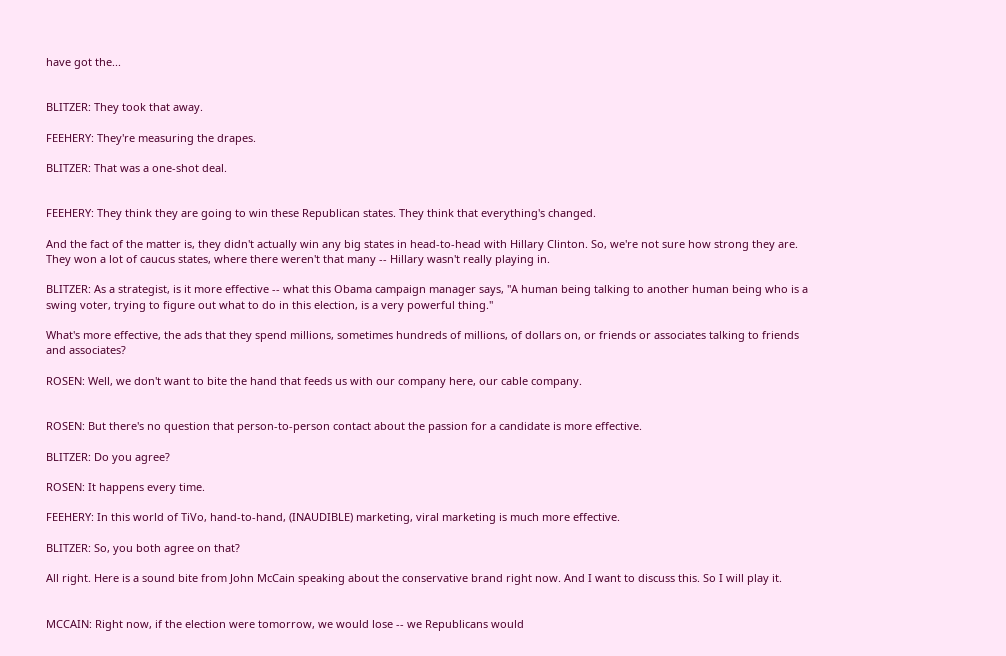have got the...


BLITZER: They took that away.

FEEHERY: They're measuring the drapes.

BLITZER: That was a one-shot deal.


FEEHERY: They think they are going to win these Republican states. They think that everything's changed.

And the fact of the matter is, they didn't actually win any big states in head-to-head with Hillary Clinton. So, we're not sure how strong they are. They won a lot of caucus states, where there weren't that many -- Hillary wasn't really playing in.

BLITZER: As a strategist, is it more effective -- what this Obama campaign manager says, "A human being talking to another human being who is a swing voter, trying to figure out what to do in this election, is a very powerful thing."

What's more effective, the ads that they spend millions, sometimes hundreds of millions, of dollars on, or friends or associates talking to friends and associates?

ROSEN: Well, we don't want to bite the hand that feeds us with our company here, our cable company.


ROSEN: But there's no question that person-to-person contact about the passion for a candidate is more effective.

BLITZER: Do you agree?

ROSEN: It happens every time.

FEEHERY: In this world of TiVo, hand-to-hand, (INAUDIBLE) marketing, viral marketing is much more effective.

BLITZER: So, you both agree on that?

All right. Here is a sound bite from John McCain speaking about the conservative brand right now. And I want to discuss this. So I will play it.


MCCAIN: Right now, if the election were tomorrow, we would lose -- we Republicans would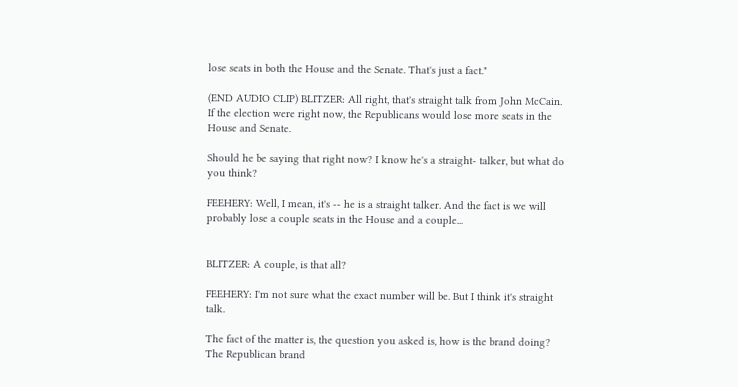lose seats in both the House and the Senate. That's just a fact."

(END AUDIO CLIP) BLITZER: All right, that's straight talk from John McCain. If the election were right now, the Republicans would lose more seats in the House and Senate.

Should he be saying that right now? I know he's a straight- talker, but what do you think?

FEEHERY: Well, I mean, it's -- he is a straight talker. And the fact is we will probably lose a couple seats in the House and a couple...


BLITZER: A couple, is that all?

FEEHERY: I'm not sure what the exact number will be. But I think it's straight talk.

The fact of the matter is, the question you asked is, how is the brand doing? The Republican brand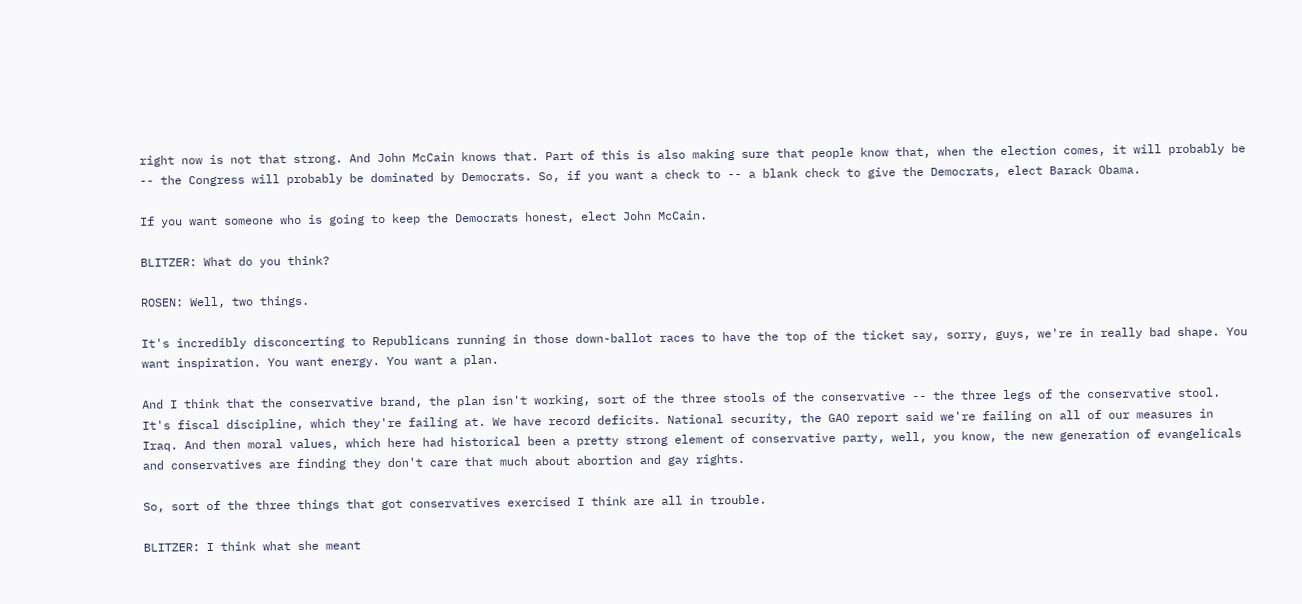right now is not that strong. And John McCain knows that. Part of this is also making sure that people know that, when the election comes, it will probably be -- the Congress will probably be dominated by Democrats. So, if you want a check to -- a blank check to give the Democrats, elect Barack Obama.

If you want someone who is going to keep the Democrats honest, elect John McCain.

BLITZER: What do you think?

ROSEN: Well, two things.

It's incredibly disconcerting to Republicans running in those down-ballot races to have the top of the ticket say, sorry, guys, we're in really bad shape. You want inspiration. You want energy. You want a plan.

And I think that the conservative brand, the plan isn't working, sort of the three stools of the conservative -- the three legs of the conservative stool. It's fiscal discipline, which they're failing at. We have record deficits. National security, the GAO report said we're failing on all of our measures in Iraq. And then moral values, which here had historical been a pretty strong element of conservative party, well, you know, the new generation of evangelicals and conservatives are finding they don't care that much about abortion and gay rights.

So, sort of the three things that got conservatives exercised I think are all in trouble.

BLITZER: I think what she meant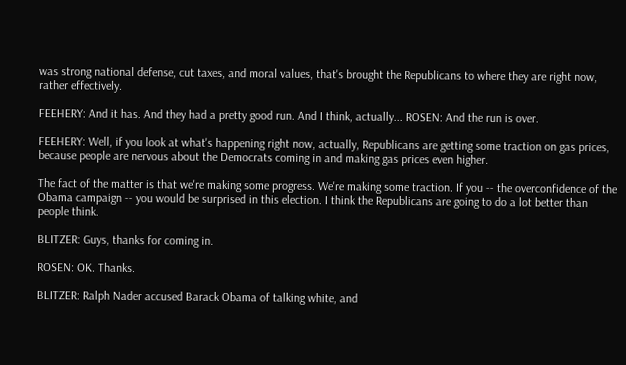was strong national defense, cut taxes, and moral values, that's brought the Republicans to where they are right now, rather effectively.

FEEHERY: And it has. And they had a pretty good run. And I think, actually... ROSEN: And the run is over.

FEEHERY: Well, if you look at what's happening right now, actually, Republicans are getting some traction on gas prices, because people are nervous about the Democrats coming in and making gas prices even higher.

The fact of the matter is that we're making some progress. We're making some traction. If you -- the overconfidence of the Obama campaign -- you would be surprised in this election. I think the Republicans are going to do a lot better than people think.

BLITZER: Guys, thanks for coming in.

ROSEN: OK. Thanks.

BLITZER: Ralph Nader accused Barack Obama of talking white, and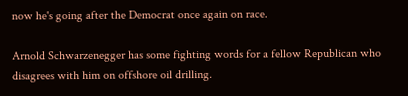now he's going after the Democrat once again on race.

Arnold Schwarzenegger has some fighting words for a fellow Republican who disagrees with him on offshore oil drilling.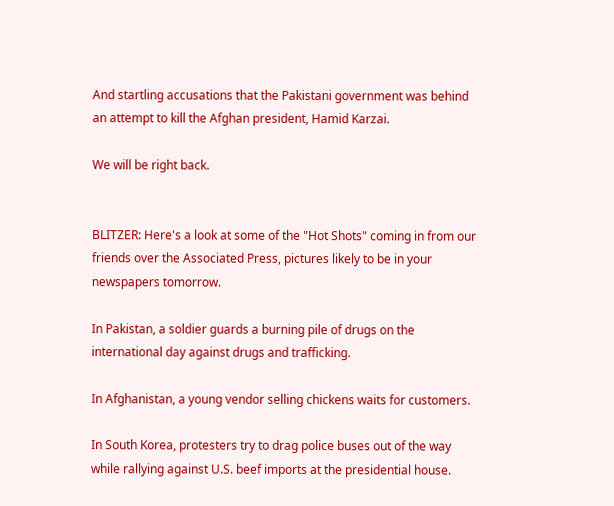And startling accusations that the Pakistani government was behind an attempt to kill the Afghan president, Hamid Karzai.

We will be right back.


BLITZER: Here's a look at some of the "Hot Shots" coming in from our friends over the Associated Press, pictures likely to be in your newspapers tomorrow.

In Pakistan, a soldier guards a burning pile of drugs on the international day against drugs and trafficking.

In Afghanistan, a young vendor selling chickens waits for customers.

In South Korea, protesters try to drag police buses out of the way while rallying against U.S. beef imports at the presidential house.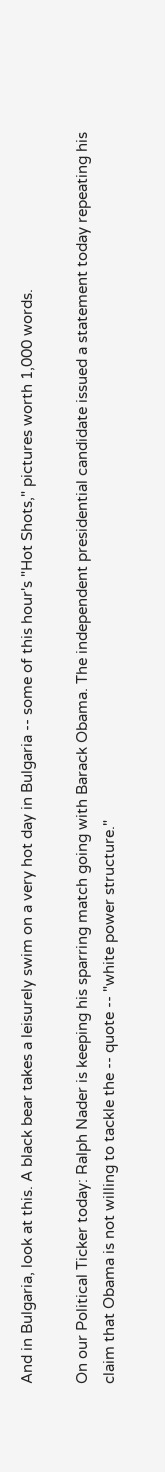And in Bulgaria, look at this. A black bear takes a leisurely swim on a very hot day in Bulgaria -- some of this hour's "Hot Shots," pictures worth 1,000 words.

On our Political Ticker today: Ralph Nader is keeping his sparring match going with Barack Obama. The independent presidential candidate issued a statement today repeating his claim that Obama is not willing to tackle the -- quote -- "white power structure."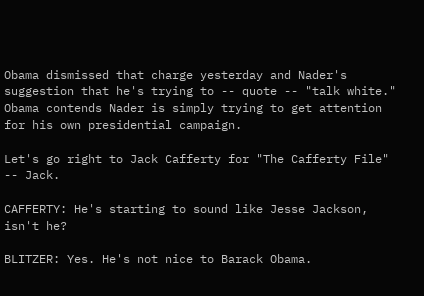Obama dismissed that charge yesterday and Nader's suggestion that he's trying to -- quote -- "talk white." Obama contends Nader is simply trying to get attention for his own presidential campaign.

Let's go right to Jack Cafferty for "The Cafferty File" -- Jack.

CAFFERTY: He's starting to sound like Jesse Jackson, isn't he?

BLITZER: Yes. He's not nice to Barack Obama.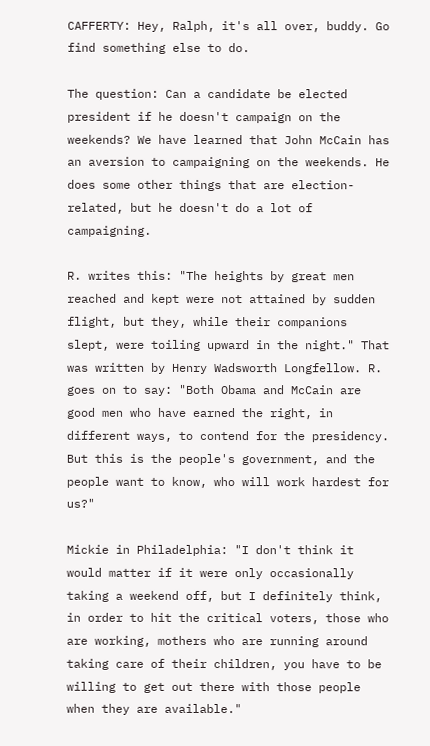CAFFERTY: Hey, Ralph, it's all over, buddy. Go find something else to do.

The question: Can a candidate be elected president if he doesn't campaign on the weekends? We have learned that John McCain has an aversion to campaigning on the weekends. He does some other things that are election-related, but he doesn't do a lot of campaigning.

R. writes this: "The heights by great men reached and kept were not attained by sudden flight, but they, while their companions slept, were toiling upward in the night." That was written by Henry Wadsworth Longfellow. R. goes on to say: "Both Obama and McCain are good men who have earned the right, in different ways, to contend for the presidency. But this is the people's government, and the people want to know, who will work hardest for us?"

Mickie in Philadelphia: "I don't think it would matter if it were only occasionally taking a weekend off, but I definitely think, in order to hit the critical voters, those who are working, mothers who are running around taking care of their children, you have to be willing to get out there with those people when they are available."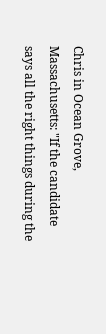Chris in Ocean Grove, Massachusetts: "If the candidate says all the right things during the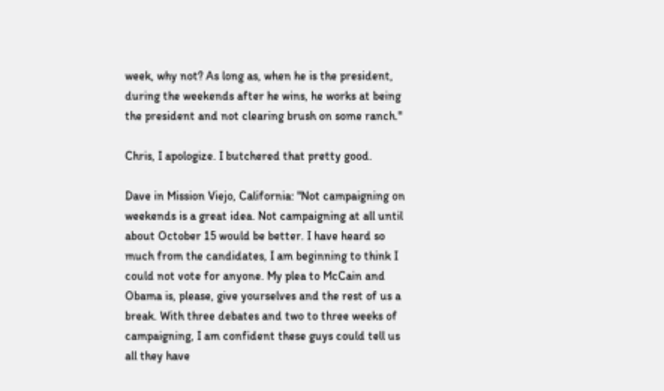week, why not? As long as, when he is the president, during the weekends after he wins, he works at being the president and not clearing brush on some ranch."

Chris, I apologize. I butchered that pretty good.

Dave in Mission Viejo, California: "Not campaigning on weekends is a great idea. Not campaigning at all until about October 15 would be better. I have heard so much from the candidates, I am beginning to think I could not vote for anyone. My plea to McCain and Obama is, please, give yourselves and the rest of us a break. With three debates and two to three weeks of campaigning, I am confident these guys could tell us all they have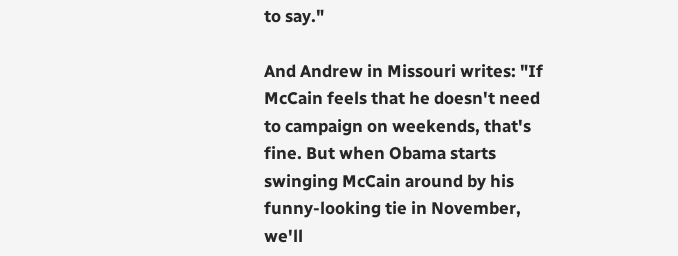to say."

And Andrew in Missouri writes: "If McCain feels that he doesn't need to campaign on weekends, that's fine. But when Obama starts swinging McCain around by his funny-looking tie in November, we'll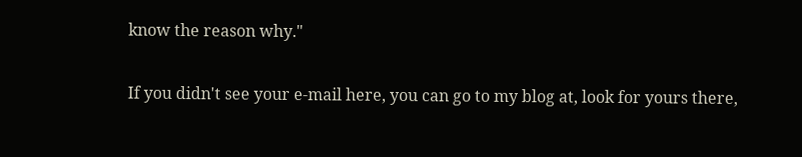know the reason why."

If you didn't see your e-mail here, you can go to my blog at, look for yours there,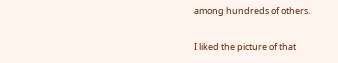among hundreds of others.

I liked the picture of that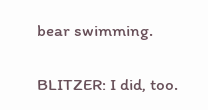bear swimming.

BLITZER: I did, too.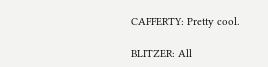CAFFERTY: Pretty cool.

BLITZER: All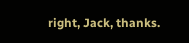right, Jack, thanks.